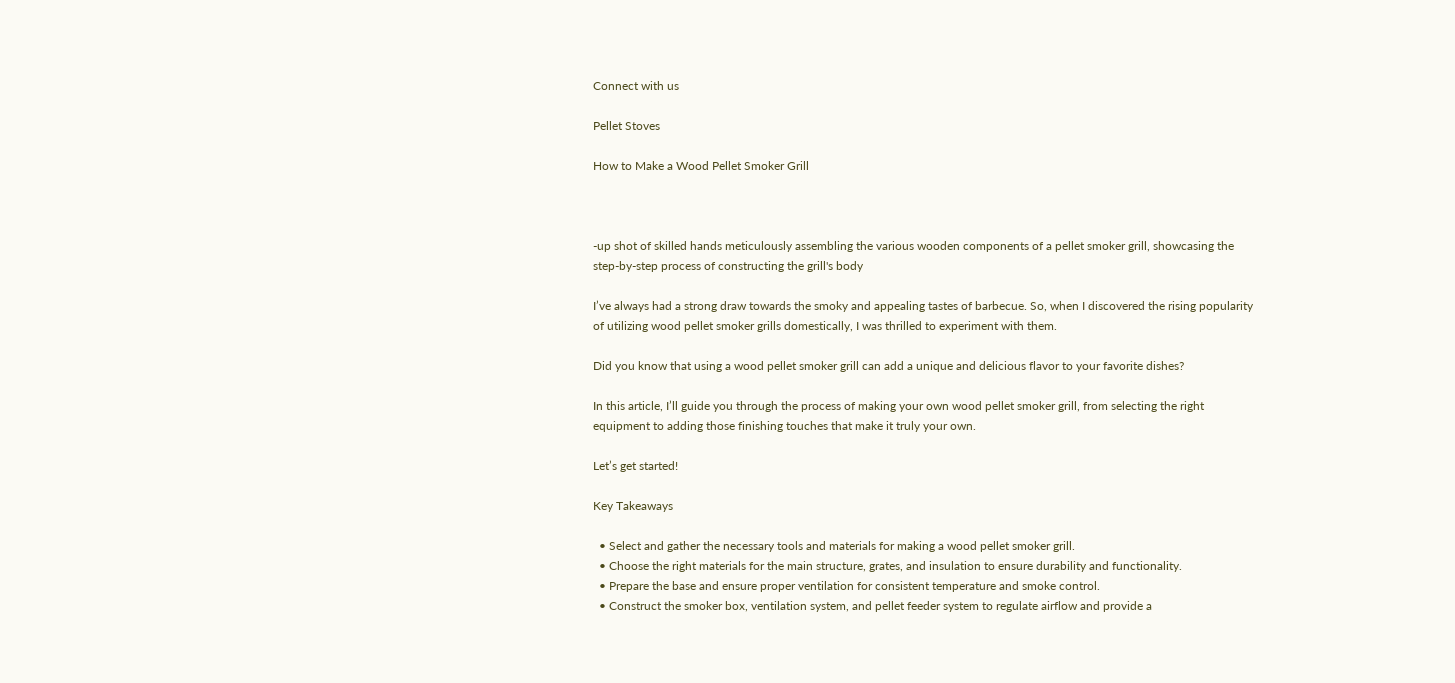Connect with us

Pellet Stoves

How to Make a Wood Pellet Smoker Grill



-up shot of skilled hands meticulously assembling the various wooden components of a pellet smoker grill, showcasing the step-by-step process of constructing the grill's body

I’ve always had a strong draw towards the smoky and appealing tastes of barbecue. So, when I discovered the rising popularity of utilizing wood pellet smoker grills domestically, I was thrilled to experiment with them.

Did you know that using a wood pellet smoker grill can add a unique and delicious flavor to your favorite dishes?

In this article, I’ll guide you through the process of making your own wood pellet smoker grill, from selecting the right equipment to adding those finishing touches that make it truly your own.

Let’s get started!

Key Takeaways

  • Select and gather the necessary tools and materials for making a wood pellet smoker grill.
  • Choose the right materials for the main structure, grates, and insulation to ensure durability and functionality.
  • Prepare the base and ensure proper ventilation for consistent temperature and smoke control.
  • Construct the smoker box, ventilation system, and pellet feeder system to regulate airflow and provide a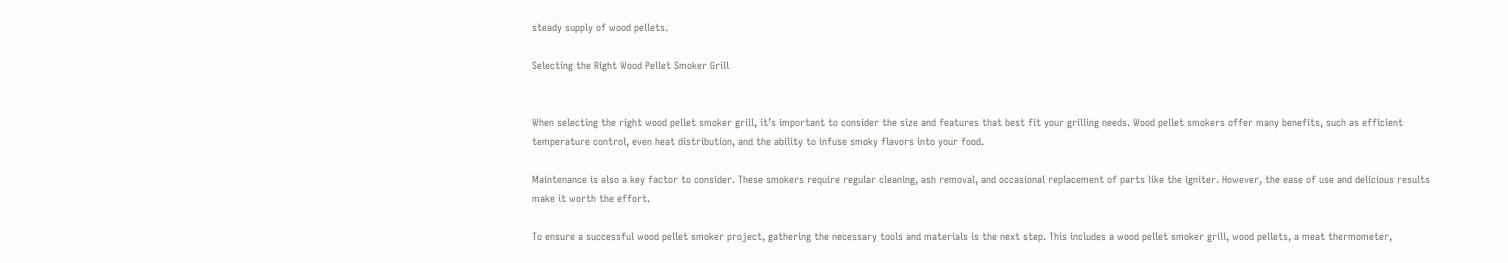steady supply of wood pellets.

Selecting the Right Wood Pellet Smoker Grill


When selecting the right wood pellet smoker grill, it’s important to consider the size and features that best fit your grilling needs. Wood pellet smokers offer many benefits, such as efficient temperature control, even heat distribution, and the ability to infuse smoky flavors into your food.

Maintenance is also a key factor to consider. These smokers require regular cleaning, ash removal, and occasional replacement of parts like the igniter. However, the ease of use and delicious results make it worth the effort.

To ensure a successful wood pellet smoker project, gathering the necessary tools and materials is the next step. This includes a wood pellet smoker grill, wood pellets, a meat thermometer,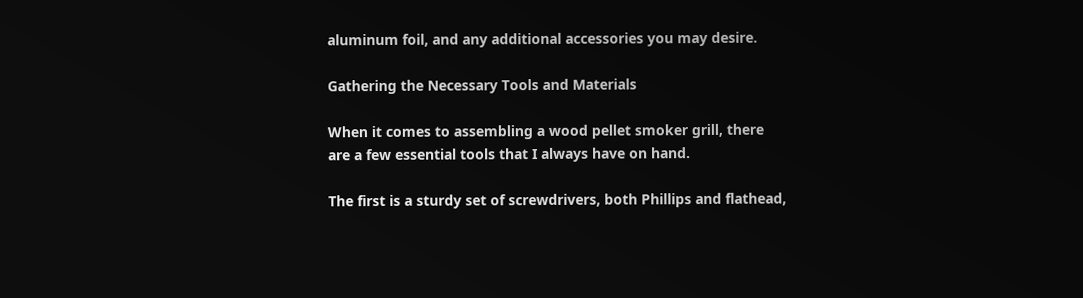aluminum foil, and any additional accessories you may desire.

Gathering the Necessary Tools and Materials

When it comes to assembling a wood pellet smoker grill, there are a few essential tools that I always have on hand.

The first is a sturdy set of screwdrivers, both Phillips and flathead,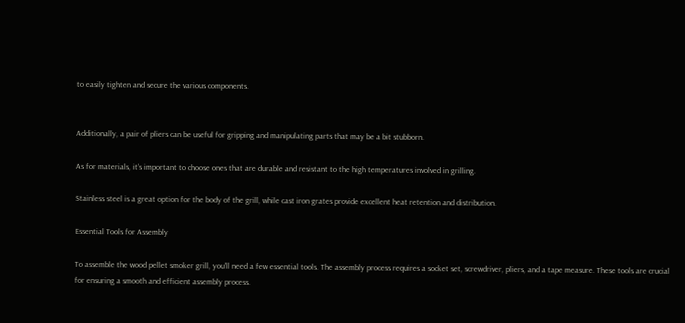to easily tighten and secure the various components.


Additionally, a pair of pliers can be useful for gripping and manipulating parts that may be a bit stubborn.

As for materials, it’s important to choose ones that are durable and resistant to the high temperatures involved in grilling.

Stainless steel is a great option for the body of the grill, while cast iron grates provide excellent heat retention and distribution.

Essential Tools for Assembly

To assemble the wood pellet smoker grill, you’ll need a few essential tools. The assembly process requires a socket set, screwdriver, pliers, and a tape measure. These tools are crucial for ensuring a smooth and efficient assembly process.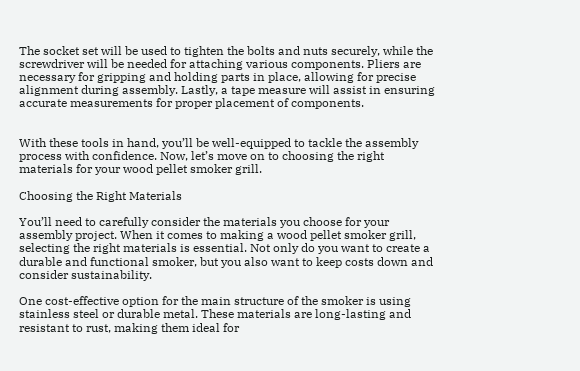The socket set will be used to tighten the bolts and nuts securely, while the screwdriver will be needed for attaching various components. Pliers are necessary for gripping and holding parts in place, allowing for precise alignment during assembly. Lastly, a tape measure will assist in ensuring accurate measurements for proper placement of components.


With these tools in hand, you’ll be well-equipped to tackle the assembly process with confidence. Now, let’s move on to choosing the right materials for your wood pellet smoker grill.

Choosing the Right Materials

You’ll need to carefully consider the materials you choose for your assembly project. When it comes to making a wood pellet smoker grill, selecting the right materials is essential. Not only do you want to create a durable and functional smoker, but you also want to keep costs down and consider sustainability.

One cost-effective option for the main structure of the smoker is using stainless steel or durable metal. These materials are long-lasting and resistant to rust, making them ideal for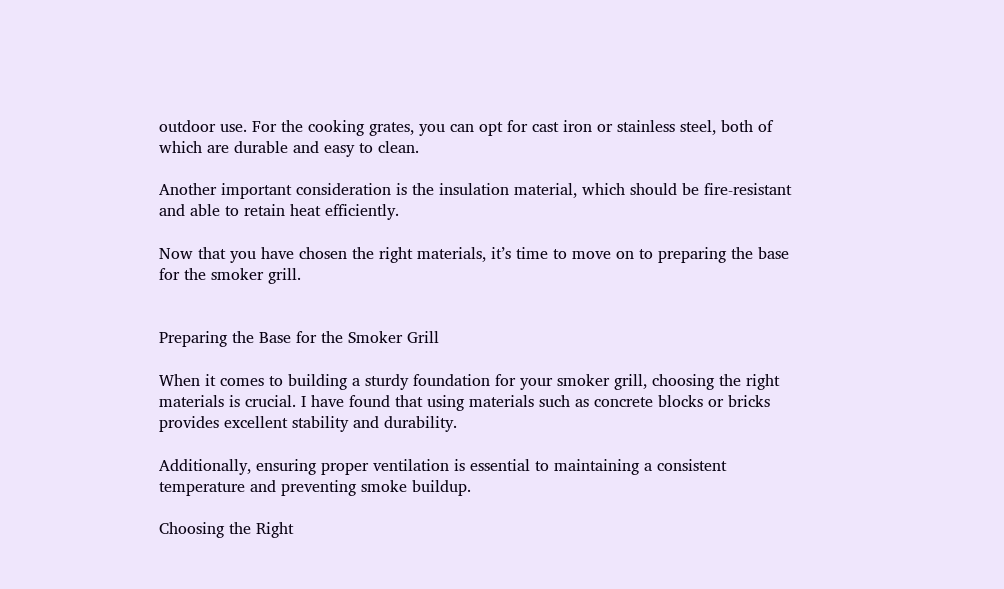outdoor use. For the cooking grates, you can opt for cast iron or stainless steel, both of which are durable and easy to clean.

Another important consideration is the insulation material, which should be fire-resistant and able to retain heat efficiently.

Now that you have chosen the right materials, it’s time to move on to preparing the base for the smoker grill.


Preparing the Base for the Smoker Grill

When it comes to building a sturdy foundation for your smoker grill, choosing the right materials is crucial. I have found that using materials such as concrete blocks or bricks provides excellent stability and durability.

Additionally, ensuring proper ventilation is essential to maintaining a consistent temperature and preventing smoke buildup.

Choosing the Right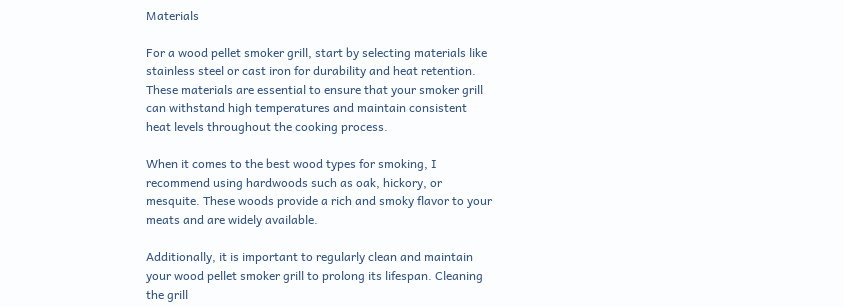Materials

For a wood pellet smoker grill, start by selecting materials like stainless steel or cast iron for durability and heat retention. These materials are essential to ensure that your smoker grill can withstand high temperatures and maintain consistent heat levels throughout the cooking process.

When it comes to the best wood types for smoking, I recommend using hardwoods such as oak, hickory, or mesquite. These woods provide a rich and smoky flavor to your meats and are widely available.

Additionally, it is important to regularly clean and maintain your wood pellet smoker grill to prolong its lifespan. Cleaning the grill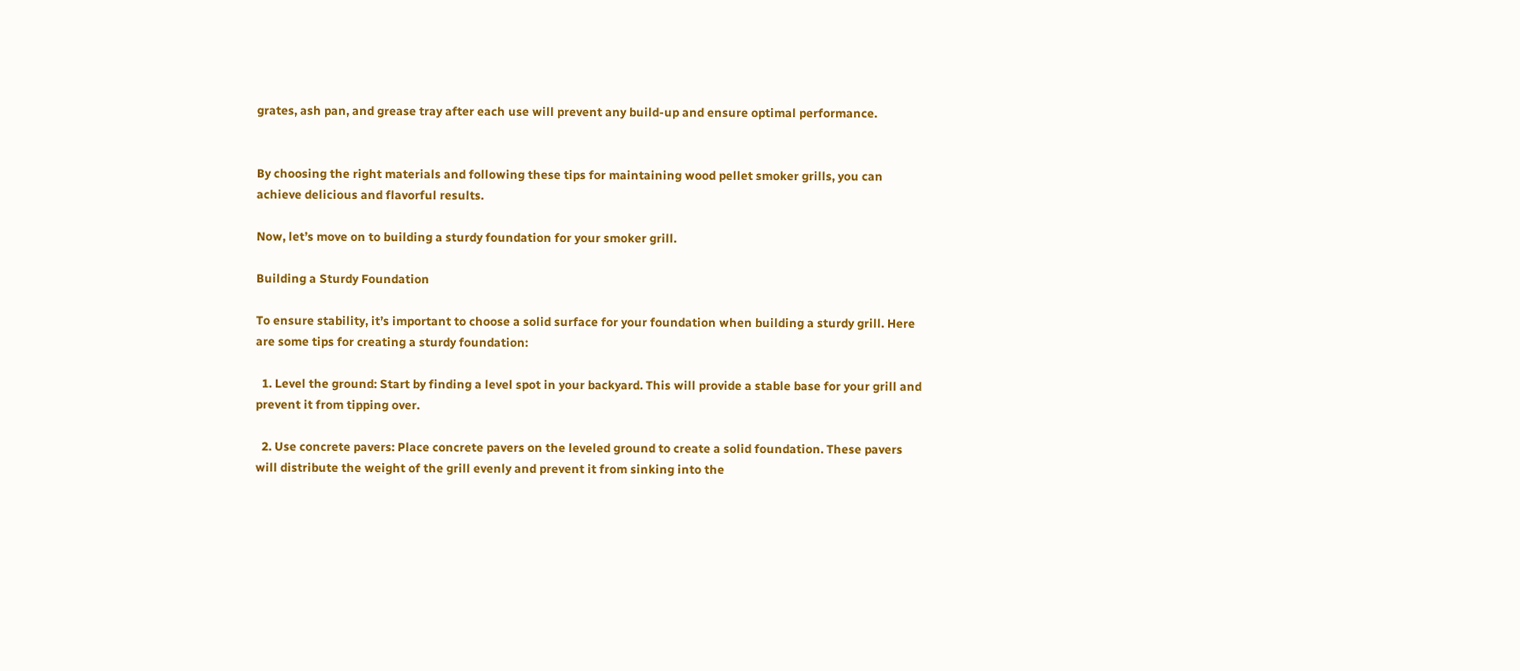grates, ash pan, and grease tray after each use will prevent any build-up and ensure optimal performance.


By choosing the right materials and following these tips for maintaining wood pellet smoker grills, you can achieve delicious and flavorful results.

Now, let’s move on to building a sturdy foundation for your smoker grill.

Building a Sturdy Foundation

To ensure stability, it’s important to choose a solid surface for your foundation when building a sturdy grill. Here are some tips for creating a sturdy foundation:

  1. Level the ground: Start by finding a level spot in your backyard. This will provide a stable base for your grill and prevent it from tipping over.

  2. Use concrete pavers: Place concrete pavers on the leveled ground to create a solid foundation. These pavers will distribute the weight of the grill evenly and prevent it from sinking into the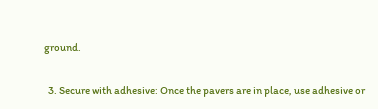ground.

  3. Secure with adhesive: Once the pavers are in place, use adhesive or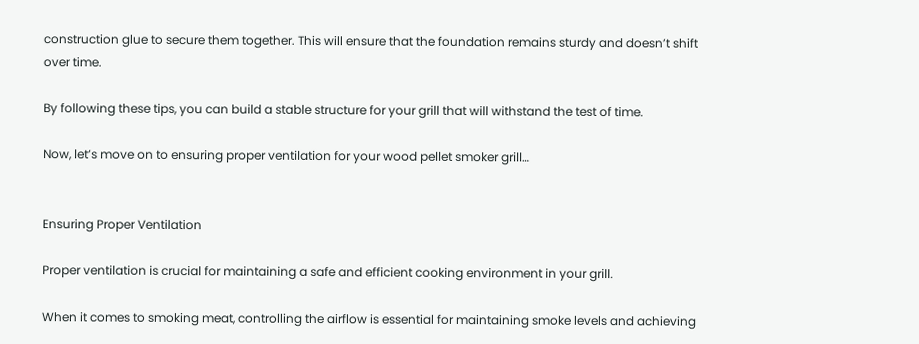construction glue to secure them together. This will ensure that the foundation remains sturdy and doesn’t shift over time.

By following these tips, you can build a stable structure for your grill that will withstand the test of time.

Now, let’s move on to ensuring proper ventilation for your wood pellet smoker grill…


Ensuring Proper Ventilation

Proper ventilation is crucial for maintaining a safe and efficient cooking environment in your grill.

When it comes to smoking meat, controlling the airflow is essential for maintaining smoke levels and achieving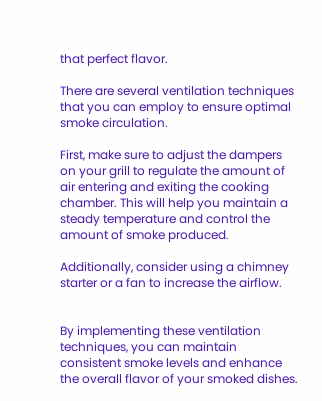that perfect flavor.

There are several ventilation techniques that you can employ to ensure optimal smoke circulation.

First, make sure to adjust the dampers on your grill to regulate the amount of air entering and exiting the cooking chamber. This will help you maintain a steady temperature and control the amount of smoke produced.

Additionally, consider using a chimney starter or a fan to increase the airflow.


By implementing these ventilation techniques, you can maintain consistent smoke levels and enhance the overall flavor of your smoked dishes.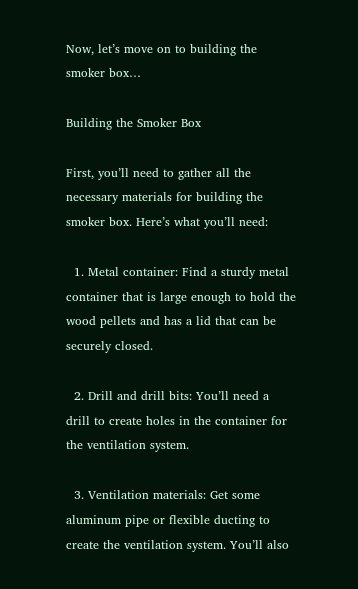Now, let’s move on to building the smoker box…

Building the Smoker Box

First, you’ll need to gather all the necessary materials for building the smoker box. Here’s what you’ll need:

  1. Metal container: Find a sturdy metal container that is large enough to hold the wood pellets and has a lid that can be securely closed.

  2. Drill and drill bits: You’ll need a drill to create holes in the container for the ventilation system.

  3. Ventilation materials: Get some aluminum pipe or flexible ducting to create the ventilation system. You’ll also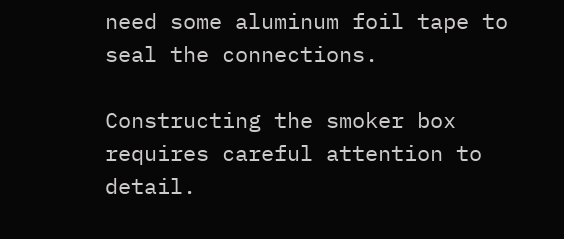need some aluminum foil tape to seal the connections.

Constructing the smoker box requires careful attention to detail.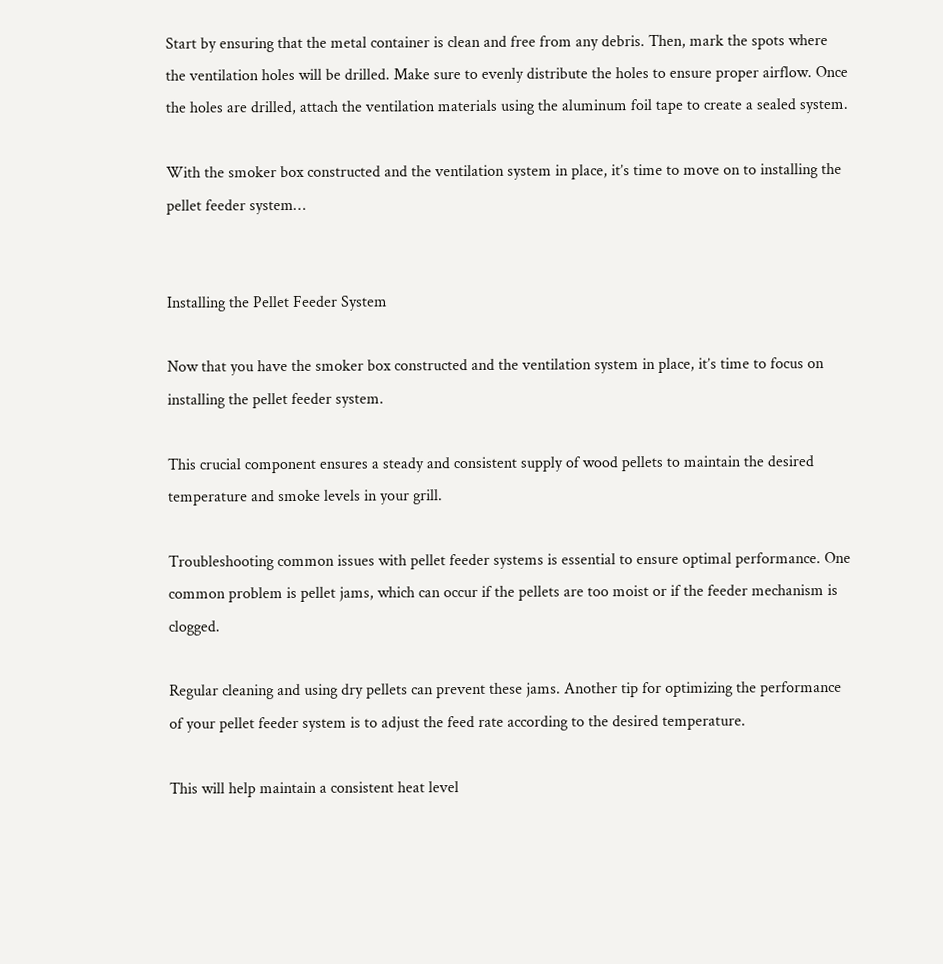Start by ensuring that the metal container is clean and free from any debris. Then, mark the spots where the ventilation holes will be drilled. Make sure to evenly distribute the holes to ensure proper airflow. Once the holes are drilled, attach the ventilation materials using the aluminum foil tape to create a sealed system.

With the smoker box constructed and the ventilation system in place, it’s time to move on to installing the pellet feeder system…


Installing the Pellet Feeder System

Now that you have the smoker box constructed and the ventilation system in place, it’s time to focus on installing the pellet feeder system.

This crucial component ensures a steady and consistent supply of wood pellets to maintain the desired temperature and smoke levels in your grill.

Troubleshooting common issues with pellet feeder systems is essential to ensure optimal performance. One common problem is pellet jams, which can occur if the pellets are too moist or if the feeder mechanism is clogged.

Regular cleaning and using dry pellets can prevent these jams. Another tip for optimizing the performance of your pellet feeder system is to adjust the feed rate according to the desired temperature.

This will help maintain a consistent heat level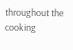throughout the cooking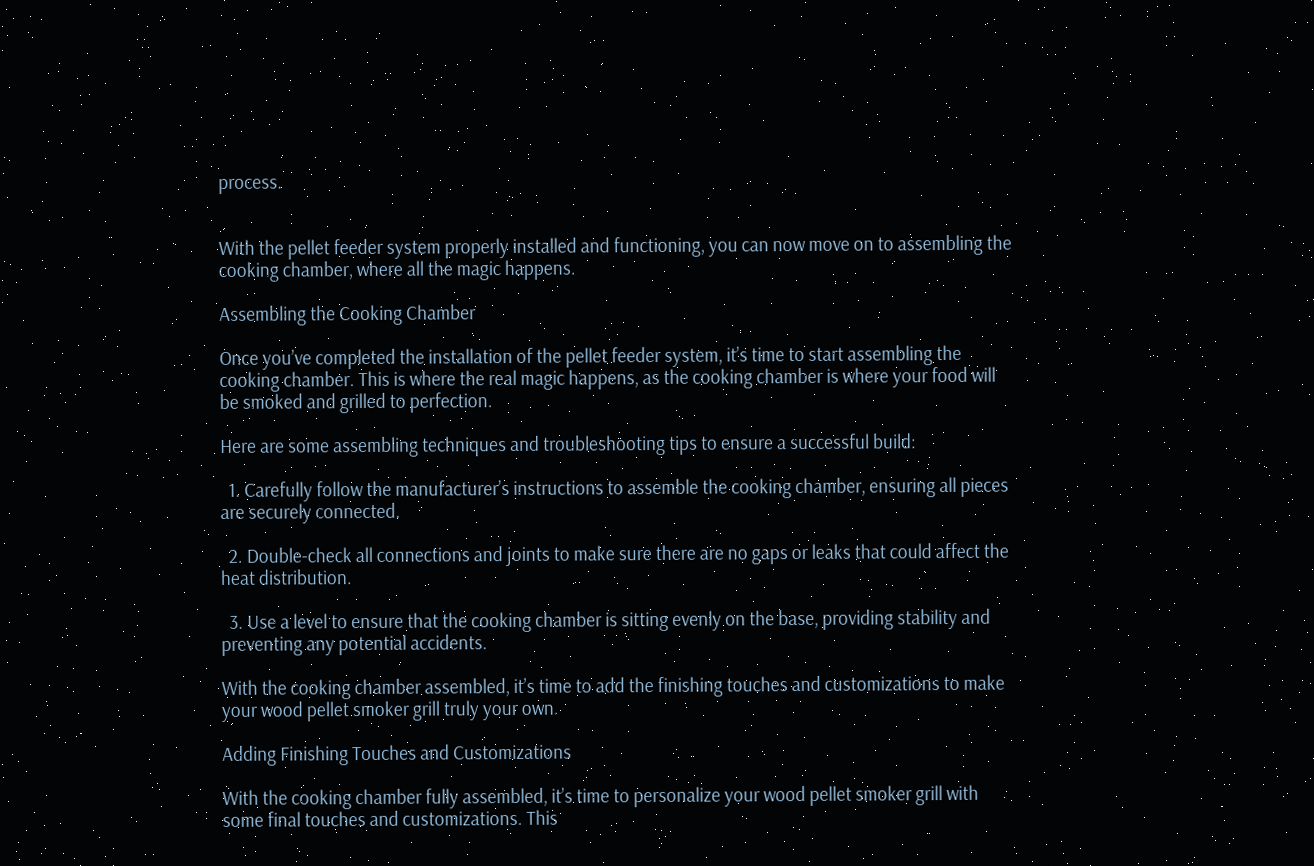process.


With the pellet feeder system properly installed and functioning, you can now move on to assembling the cooking chamber, where all the magic happens.

Assembling the Cooking Chamber

Once you’ve completed the installation of the pellet feeder system, it’s time to start assembling the cooking chamber. This is where the real magic happens, as the cooking chamber is where your food will be smoked and grilled to perfection.

Here are some assembling techniques and troubleshooting tips to ensure a successful build:

  1. Carefully follow the manufacturer’s instructions to assemble the cooking chamber, ensuring all pieces are securely connected.

  2. Double-check all connections and joints to make sure there are no gaps or leaks that could affect the heat distribution.

  3. Use a level to ensure that the cooking chamber is sitting evenly on the base, providing stability and preventing any potential accidents.

With the cooking chamber assembled, it’s time to add the finishing touches and customizations to make your wood pellet smoker grill truly your own.

Adding Finishing Touches and Customizations

With the cooking chamber fully assembled, it’s time to personalize your wood pellet smoker grill with some final touches and customizations. This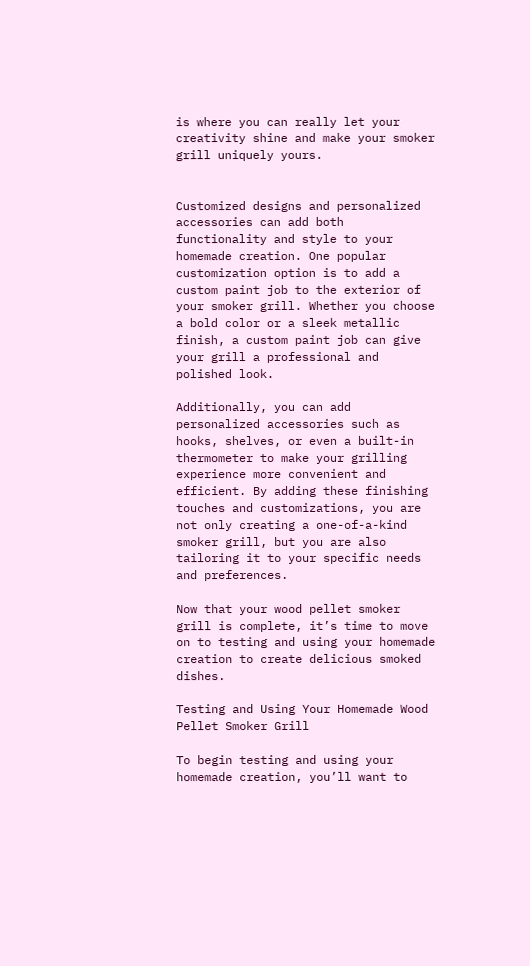is where you can really let your creativity shine and make your smoker grill uniquely yours.


Customized designs and personalized accessories can add both functionality and style to your homemade creation. One popular customization option is to add a custom paint job to the exterior of your smoker grill. Whether you choose a bold color or a sleek metallic finish, a custom paint job can give your grill a professional and polished look.

Additionally, you can add personalized accessories such as hooks, shelves, or even a built-in thermometer to make your grilling experience more convenient and efficient. By adding these finishing touches and customizations, you are not only creating a one-of-a-kind smoker grill, but you are also tailoring it to your specific needs and preferences.

Now that your wood pellet smoker grill is complete, it’s time to move on to testing and using your homemade creation to create delicious smoked dishes.

Testing and Using Your Homemade Wood Pellet Smoker Grill

To begin testing and using your homemade creation, you’ll want to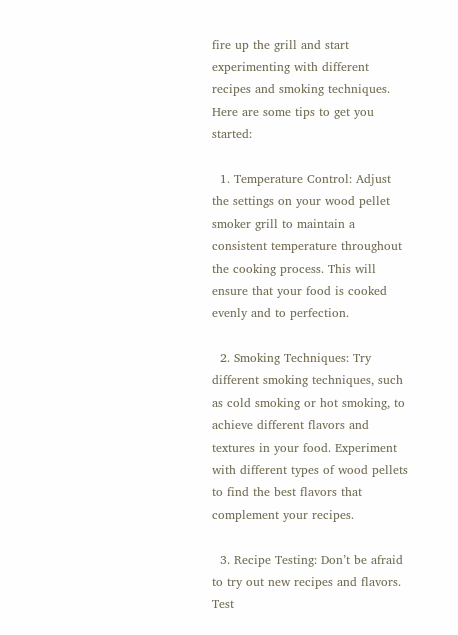fire up the grill and start experimenting with different recipes and smoking techniques. Here are some tips to get you started:

  1. Temperature Control: Adjust the settings on your wood pellet smoker grill to maintain a consistent temperature throughout the cooking process. This will ensure that your food is cooked evenly and to perfection.

  2. Smoking Techniques: Try different smoking techniques, such as cold smoking or hot smoking, to achieve different flavors and textures in your food. Experiment with different types of wood pellets to find the best flavors that complement your recipes.

  3. Recipe Testing: Don’t be afraid to try out new recipes and flavors. Test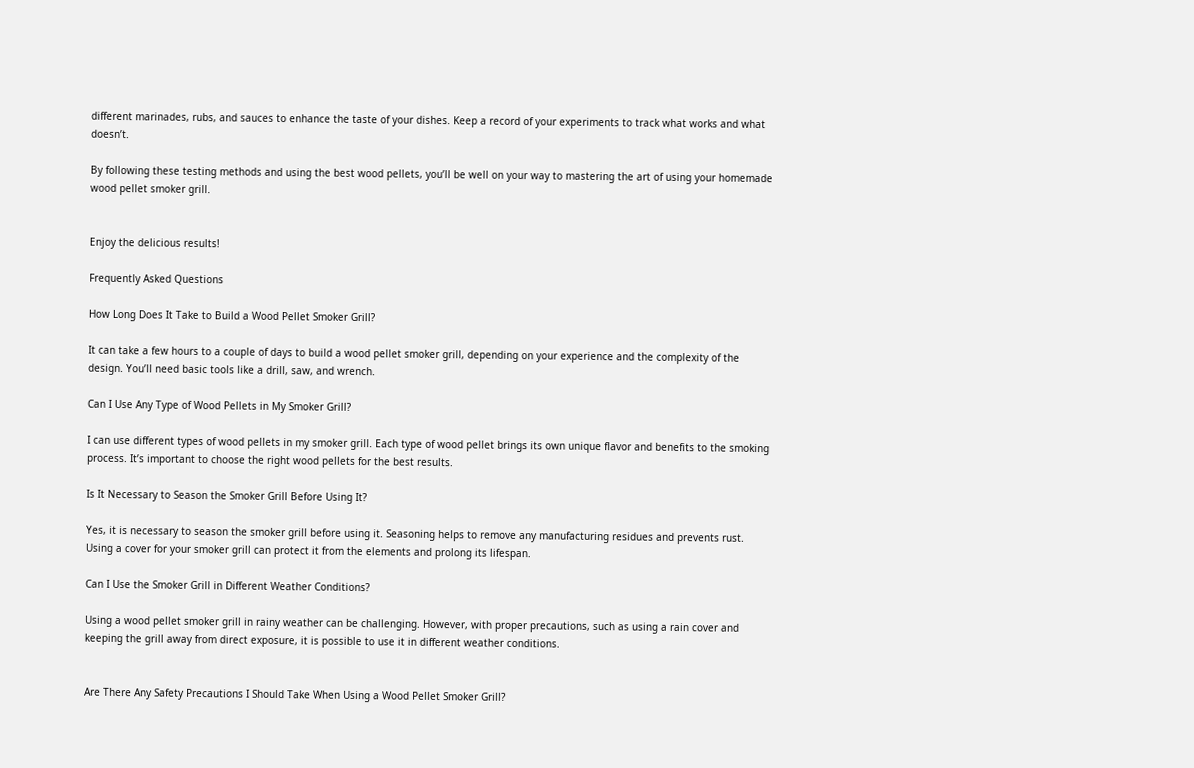different marinades, rubs, and sauces to enhance the taste of your dishes. Keep a record of your experiments to track what works and what doesn’t.

By following these testing methods and using the best wood pellets, you’ll be well on your way to mastering the art of using your homemade wood pellet smoker grill.


Enjoy the delicious results!

Frequently Asked Questions

How Long Does It Take to Build a Wood Pellet Smoker Grill?

It can take a few hours to a couple of days to build a wood pellet smoker grill, depending on your experience and the complexity of the design. You’ll need basic tools like a drill, saw, and wrench.

Can I Use Any Type of Wood Pellets in My Smoker Grill?

I can use different types of wood pellets in my smoker grill. Each type of wood pellet brings its own unique flavor and benefits to the smoking process. It’s important to choose the right wood pellets for the best results.

Is It Necessary to Season the Smoker Grill Before Using It?

Yes, it is necessary to season the smoker grill before using it. Seasoning helps to remove any manufacturing residues and prevents rust. Using a cover for your smoker grill can protect it from the elements and prolong its lifespan.

Can I Use the Smoker Grill in Different Weather Conditions?

Using a wood pellet smoker grill in rainy weather can be challenging. However, with proper precautions, such as using a rain cover and keeping the grill away from direct exposure, it is possible to use it in different weather conditions.


Are There Any Safety Precautions I Should Take When Using a Wood Pellet Smoker Grill?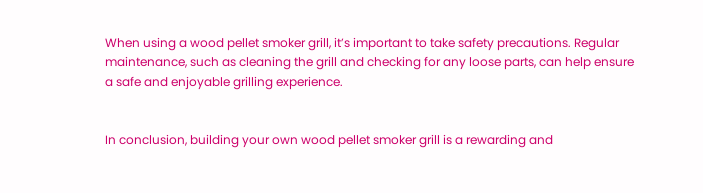When using a wood pellet smoker grill, it’s important to take safety precautions. Regular maintenance, such as cleaning the grill and checking for any loose parts, can help ensure a safe and enjoyable grilling experience.


In conclusion, building your own wood pellet smoker grill is a rewarding and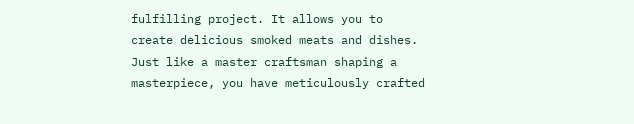fulfilling project. It allows you to create delicious smoked meats and dishes. Just like a master craftsman shaping a masterpiece, you have meticulously crafted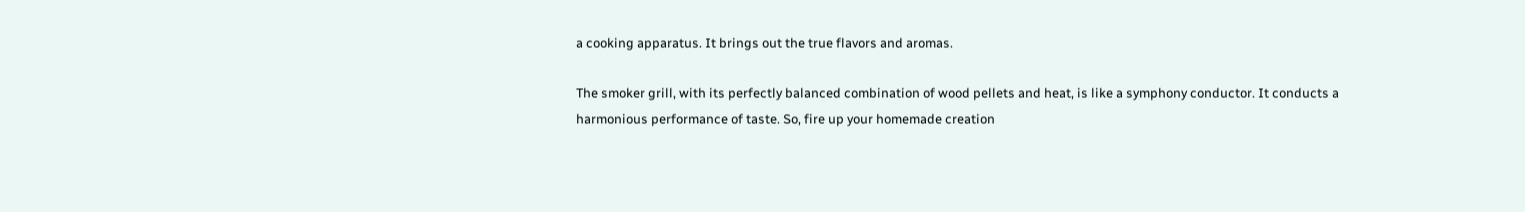a cooking apparatus. It brings out the true flavors and aromas.

The smoker grill, with its perfectly balanced combination of wood pellets and heat, is like a symphony conductor. It conducts a harmonious performance of taste. So, fire up your homemade creation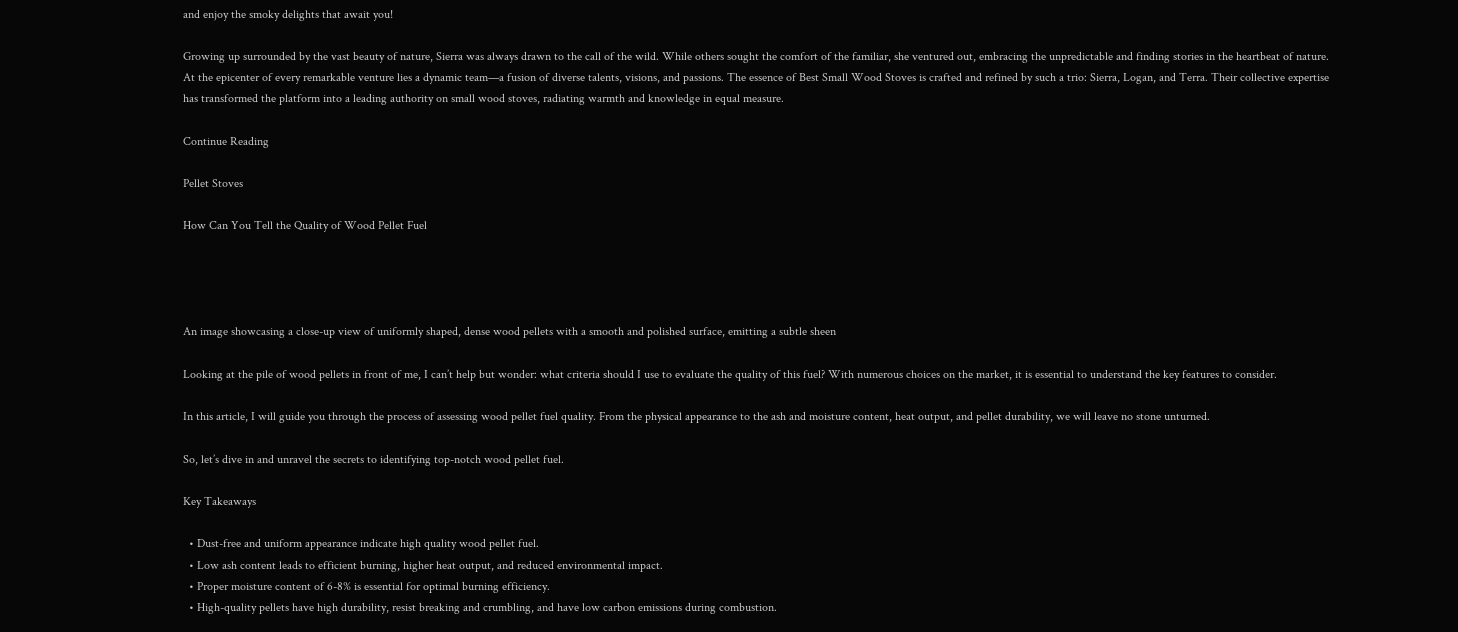and enjoy the smoky delights that await you!

Growing up surrounded by the vast beauty of nature, Sierra was always drawn to the call of the wild. While others sought the comfort of the familiar, she ventured out, embracing the unpredictable and finding stories in the heartbeat of nature.   At the epicenter of every remarkable venture lies a dynamic team—a fusion of diverse talents, visions, and passions. The essence of Best Small Wood Stoves is crafted and refined by such a trio: Sierra, Logan, and Terra. Their collective expertise has transformed the platform into a leading authority on small wood stoves, radiating warmth and knowledge in equal measure.

Continue Reading

Pellet Stoves

How Can You Tell the Quality of Wood Pellet Fuel




An image showcasing a close-up view of uniformly shaped, dense wood pellets with a smooth and polished surface, emitting a subtle sheen

Looking at the pile of wood pellets in front of me, I can’t help but wonder: what criteria should I use to evaluate the quality of this fuel? With numerous choices on the market, it is essential to understand the key features to consider.

In this article, I will guide you through the process of assessing wood pellet fuel quality. From the physical appearance to the ash and moisture content, heat output, and pellet durability, we will leave no stone unturned.

So, let’s dive in and unravel the secrets to identifying top-notch wood pellet fuel.

Key Takeaways

  • Dust-free and uniform appearance indicate high quality wood pellet fuel.
  • Low ash content leads to efficient burning, higher heat output, and reduced environmental impact.
  • Proper moisture content of 6-8% is essential for optimal burning efficiency.
  • High-quality pellets have high durability, resist breaking and crumbling, and have low carbon emissions during combustion.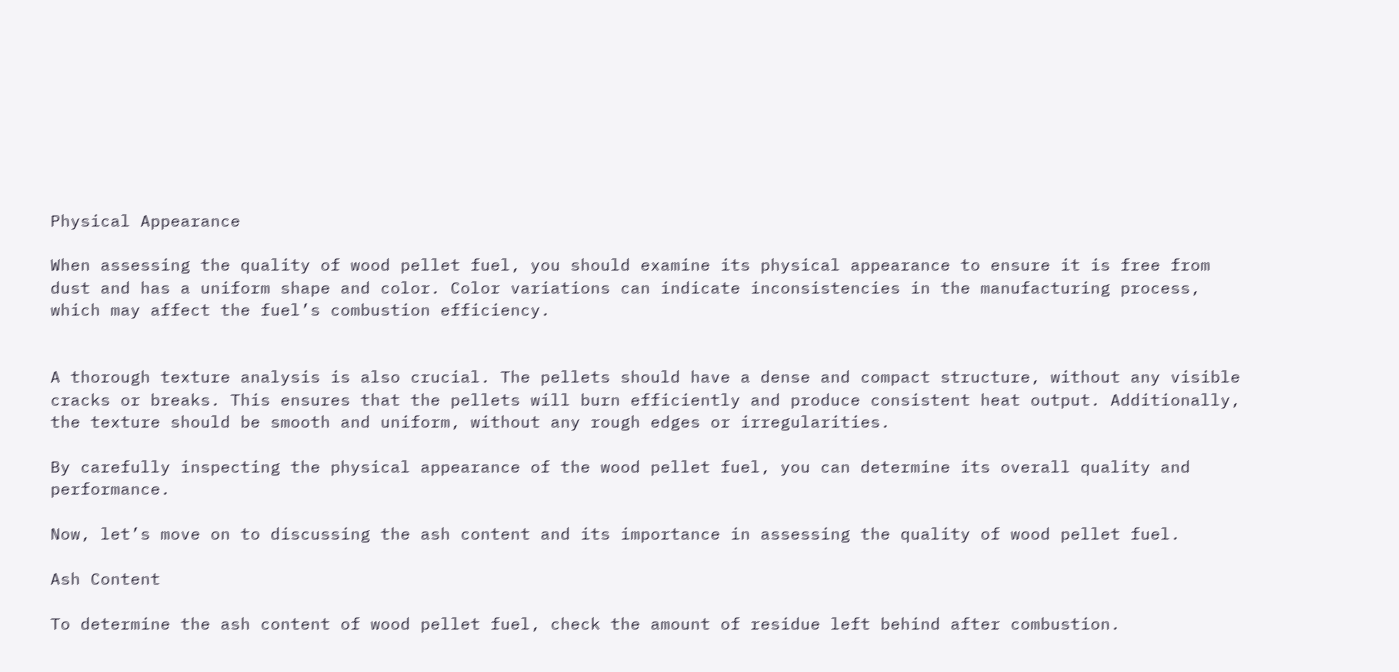Physical Appearance

When assessing the quality of wood pellet fuel, you should examine its physical appearance to ensure it is free from dust and has a uniform shape and color. Color variations can indicate inconsistencies in the manufacturing process, which may affect the fuel’s combustion efficiency.


A thorough texture analysis is also crucial. The pellets should have a dense and compact structure, without any visible cracks or breaks. This ensures that the pellets will burn efficiently and produce consistent heat output. Additionally, the texture should be smooth and uniform, without any rough edges or irregularities.

By carefully inspecting the physical appearance of the wood pellet fuel, you can determine its overall quality and performance.

Now, let’s move on to discussing the ash content and its importance in assessing the quality of wood pellet fuel.

Ash Content

To determine the ash content of wood pellet fuel, check the amount of residue left behind after combustion.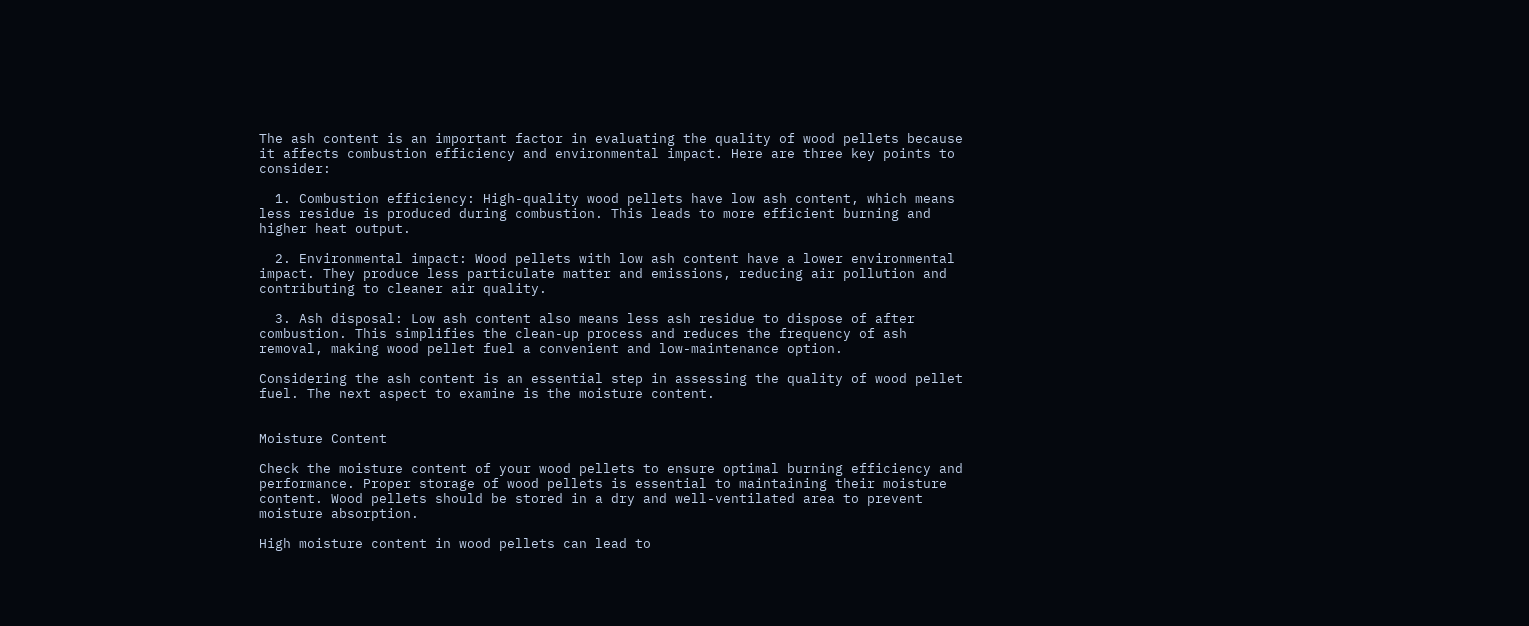The ash content is an important factor in evaluating the quality of wood pellets because it affects combustion efficiency and environmental impact. Here are three key points to consider:

  1. Combustion efficiency: High-quality wood pellets have low ash content, which means less residue is produced during combustion. This leads to more efficient burning and higher heat output.

  2. Environmental impact: Wood pellets with low ash content have a lower environmental impact. They produce less particulate matter and emissions, reducing air pollution and contributing to cleaner air quality.

  3. Ash disposal: Low ash content also means less ash residue to dispose of after combustion. This simplifies the clean-up process and reduces the frequency of ash removal, making wood pellet fuel a convenient and low-maintenance option.

Considering the ash content is an essential step in assessing the quality of wood pellet fuel. The next aspect to examine is the moisture content.


Moisture Content

Check the moisture content of your wood pellets to ensure optimal burning efficiency and performance. Proper storage of wood pellets is essential to maintaining their moisture content. Wood pellets should be stored in a dry and well-ventilated area to prevent moisture absorption.

High moisture content in wood pellets can lead to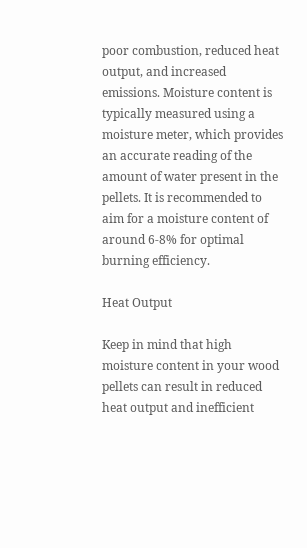poor combustion, reduced heat output, and increased emissions. Moisture content is typically measured using a moisture meter, which provides an accurate reading of the amount of water present in the pellets. It is recommended to aim for a moisture content of around 6-8% for optimal burning efficiency.

Heat Output

Keep in mind that high moisture content in your wood pellets can result in reduced heat output and inefficient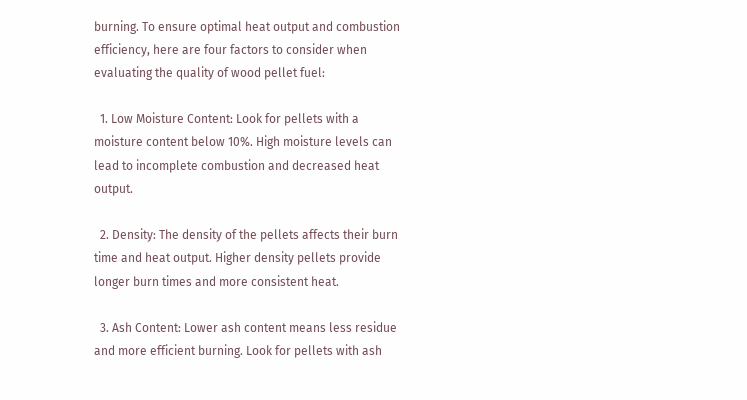burning. To ensure optimal heat output and combustion efficiency, here are four factors to consider when evaluating the quality of wood pellet fuel:

  1. Low Moisture Content: Look for pellets with a moisture content below 10%. High moisture levels can lead to incomplete combustion and decreased heat output.

  2. Density: The density of the pellets affects their burn time and heat output. Higher density pellets provide longer burn times and more consistent heat.

  3. Ash Content: Lower ash content means less residue and more efficient burning. Look for pellets with ash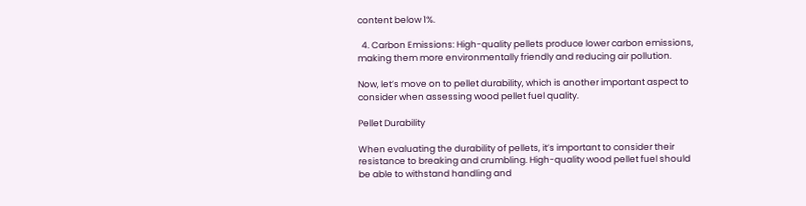content below 1%.

  4. Carbon Emissions: High-quality pellets produce lower carbon emissions, making them more environmentally friendly and reducing air pollution.

Now, let’s move on to pellet durability, which is another important aspect to consider when assessing wood pellet fuel quality.

Pellet Durability

When evaluating the durability of pellets, it’s important to consider their resistance to breaking and crumbling. High-quality wood pellet fuel should be able to withstand handling and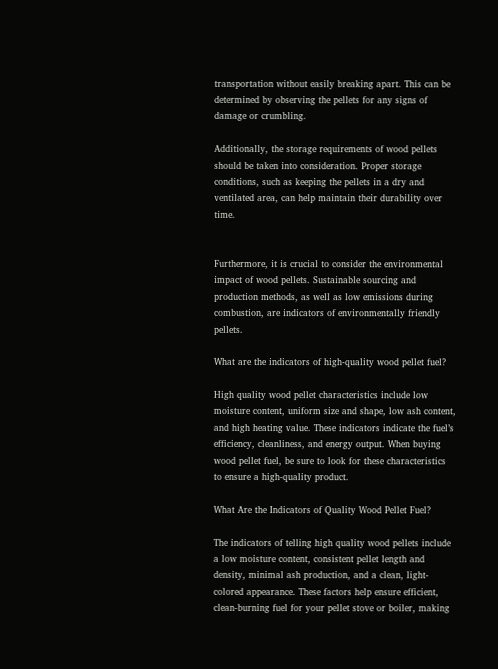transportation without easily breaking apart. This can be determined by observing the pellets for any signs of damage or crumbling.

Additionally, the storage requirements of wood pellets should be taken into consideration. Proper storage conditions, such as keeping the pellets in a dry and ventilated area, can help maintain their durability over time.


Furthermore, it is crucial to consider the environmental impact of wood pellets. Sustainable sourcing and production methods, as well as low emissions during combustion, are indicators of environmentally friendly pellets.

What are the indicators of high-quality wood pellet fuel?

High quality wood pellet characteristics include low moisture content, uniform size and shape, low ash content, and high heating value. These indicators indicate the fuel’s efficiency, cleanliness, and energy output. When buying wood pellet fuel, be sure to look for these characteristics to ensure a high-quality product.

What Are the Indicators of Quality Wood Pellet Fuel?

The indicators of telling high quality wood pellets include a low moisture content, consistent pellet length and density, minimal ash production, and a clean, light-colored appearance. These factors help ensure efficient, clean-burning fuel for your pellet stove or boiler, making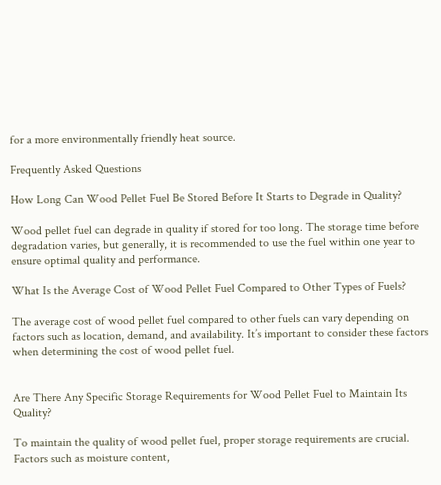for a more environmentally friendly heat source.

Frequently Asked Questions

How Long Can Wood Pellet Fuel Be Stored Before It Starts to Degrade in Quality?

Wood pellet fuel can degrade in quality if stored for too long. The storage time before degradation varies, but generally, it is recommended to use the fuel within one year to ensure optimal quality and performance.

What Is the Average Cost of Wood Pellet Fuel Compared to Other Types of Fuels?

The average cost of wood pellet fuel compared to other fuels can vary depending on factors such as location, demand, and availability. It’s important to consider these factors when determining the cost of wood pellet fuel.


Are There Any Specific Storage Requirements for Wood Pellet Fuel to Maintain Its Quality?

To maintain the quality of wood pellet fuel, proper storage requirements are crucial. Factors such as moisture content,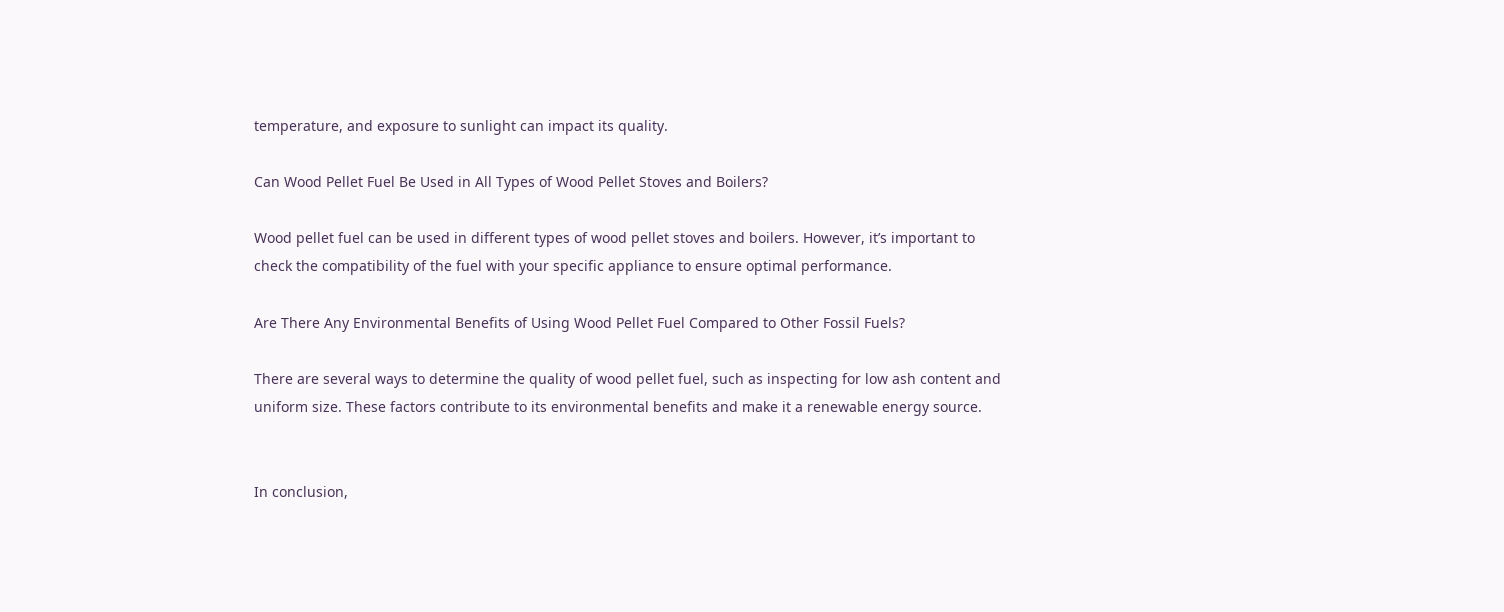temperature, and exposure to sunlight can impact its quality.

Can Wood Pellet Fuel Be Used in All Types of Wood Pellet Stoves and Boilers?

Wood pellet fuel can be used in different types of wood pellet stoves and boilers. However, it’s important to check the compatibility of the fuel with your specific appliance to ensure optimal performance.

Are There Any Environmental Benefits of Using Wood Pellet Fuel Compared to Other Fossil Fuels?

There are several ways to determine the quality of wood pellet fuel, such as inspecting for low ash content and uniform size. These factors contribute to its environmental benefits and make it a renewable energy source.


In conclusion,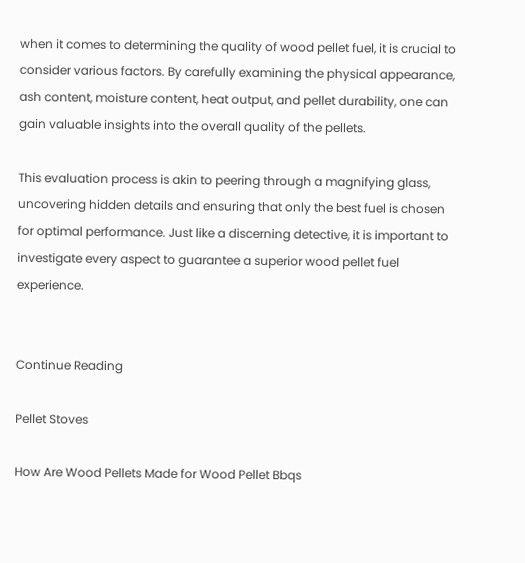when it comes to determining the quality of wood pellet fuel, it is crucial to consider various factors. By carefully examining the physical appearance, ash content, moisture content, heat output, and pellet durability, one can gain valuable insights into the overall quality of the pellets.

This evaluation process is akin to peering through a magnifying glass, uncovering hidden details and ensuring that only the best fuel is chosen for optimal performance. Just like a discerning detective, it is important to investigate every aspect to guarantee a superior wood pellet fuel experience.


Continue Reading

Pellet Stoves

How Are Wood Pellets Made for Wood Pellet Bbqs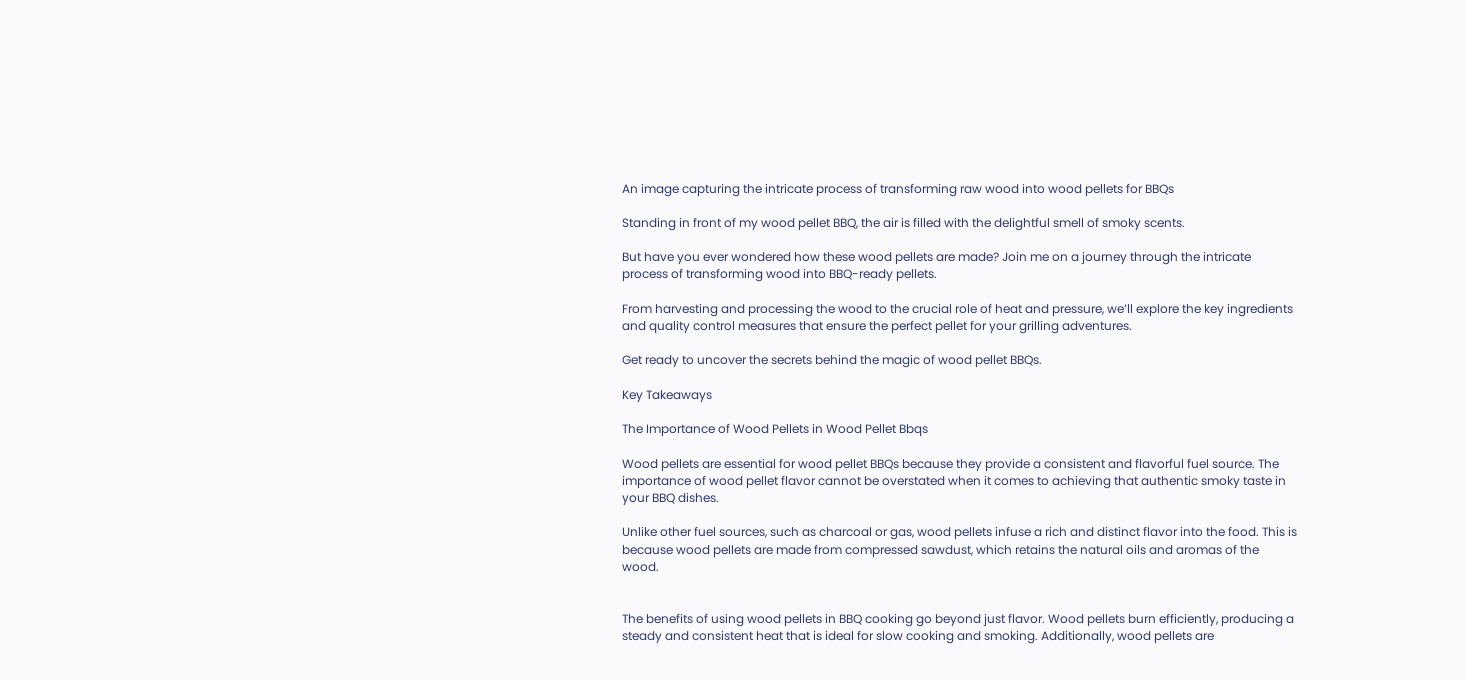An image capturing the intricate process of transforming raw wood into wood pellets for BBQs

Standing in front of my wood pellet BBQ, the air is filled with the delightful smell of smoky scents.

But have you ever wondered how these wood pellets are made? Join me on a journey through the intricate process of transforming wood into BBQ-ready pellets.

From harvesting and processing the wood to the crucial role of heat and pressure, we’ll explore the key ingredients and quality control measures that ensure the perfect pellet for your grilling adventures.

Get ready to uncover the secrets behind the magic of wood pellet BBQs.

Key Takeaways

The Importance of Wood Pellets in Wood Pellet Bbqs

Wood pellets are essential for wood pellet BBQs because they provide a consistent and flavorful fuel source. The importance of wood pellet flavor cannot be overstated when it comes to achieving that authentic smoky taste in your BBQ dishes.

Unlike other fuel sources, such as charcoal or gas, wood pellets infuse a rich and distinct flavor into the food. This is because wood pellets are made from compressed sawdust, which retains the natural oils and aromas of the wood.


The benefits of using wood pellets in BBQ cooking go beyond just flavor. Wood pellets burn efficiently, producing a steady and consistent heat that is ideal for slow cooking and smoking. Additionally, wood pellets are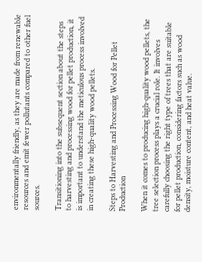environmentally friendly, as they are made from renewable resources and emit fewer pollutants compared to other fuel sources.

Transitioning into the subsequent section about the steps to harvesting and processing wood for pellet production, it is important to understand the meticulous process involved in creating these high-quality wood pellets.

Steps to Harvesting and Processing Wood for Pellet Production

When it comes to producing high-quality wood pellets, the tree selection process plays a crucial role. It involves carefully choosing the right type of trees that are suitable for pellet production, considering factors such as wood density, moisture content, and heat value.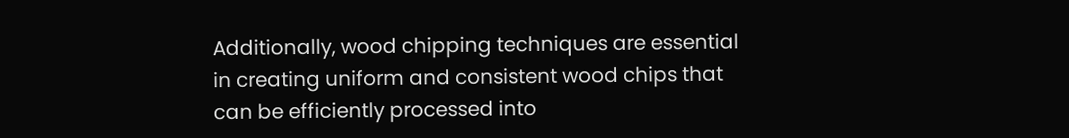Additionally, wood chipping techniques are essential in creating uniform and consistent wood chips that can be efficiently processed into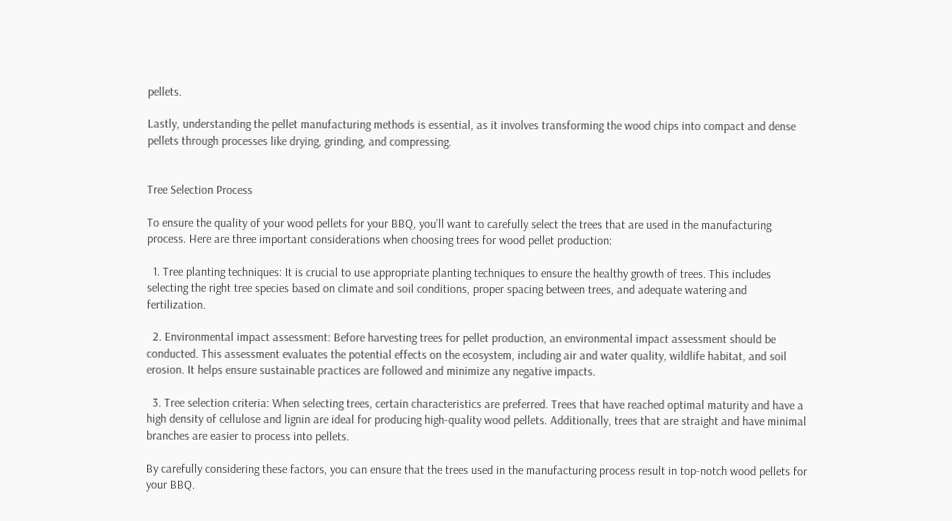pellets.

Lastly, understanding the pellet manufacturing methods is essential, as it involves transforming the wood chips into compact and dense pellets through processes like drying, grinding, and compressing.


Tree Selection Process

To ensure the quality of your wood pellets for your BBQ, you’ll want to carefully select the trees that are used in the manufacturing process. Here are three important considerations when choosing trees for wood pellet production:

  1. Tree planting techniques: It is crucial to use appropriate planting techniques to ensure the healthy growth of trees. This includes selecting the right tree species based on climate and soil conditions, proper spacing between trees, and adequate watering and fertilization.

  2. Environmental impact assessment: Before harvesting trees for pellet production, an environmental impact assessment should be conducted. This assessment evaluates the potential effects on the ecosystem, including air and water quality, wildlife habitat, and soil erosion. It helps ensure sustainable practices are followed and minimize any negative impacts.

  3. Tree selection criteria: When selecting trees, certain characteristics are preferred. Trees that have reached optimal maturity and have a high density of cellulose and lignin are ideal for producing high-quality wood pellets. Additionally, trees that are straight and have minimal branches are easier to process into pellets.

By carefully considering these factors, you can ensure that the trees used in the manufacturing process result in top-notch wood pellets for your BBQ.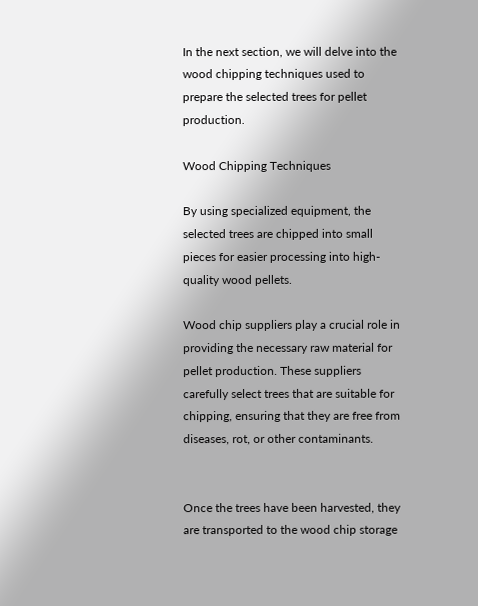In the next section, we will delve into the wood chipping techniques used to prepare the selected trees for pellet production.

Wood Chipping Techniques

By using specialized equipment, the selected trees are chipped into small pieces for easier processing into high-quality wood pellets.

Wood chip suppliers play a crucial role in providing the necessary raw material for pellet production. These suppliers carefully select trees that are suitable for chipping, ensuring that they are free from diseases, rot, or other contaminants.


Once the trees have been harvested, they are transported to the wood chip storage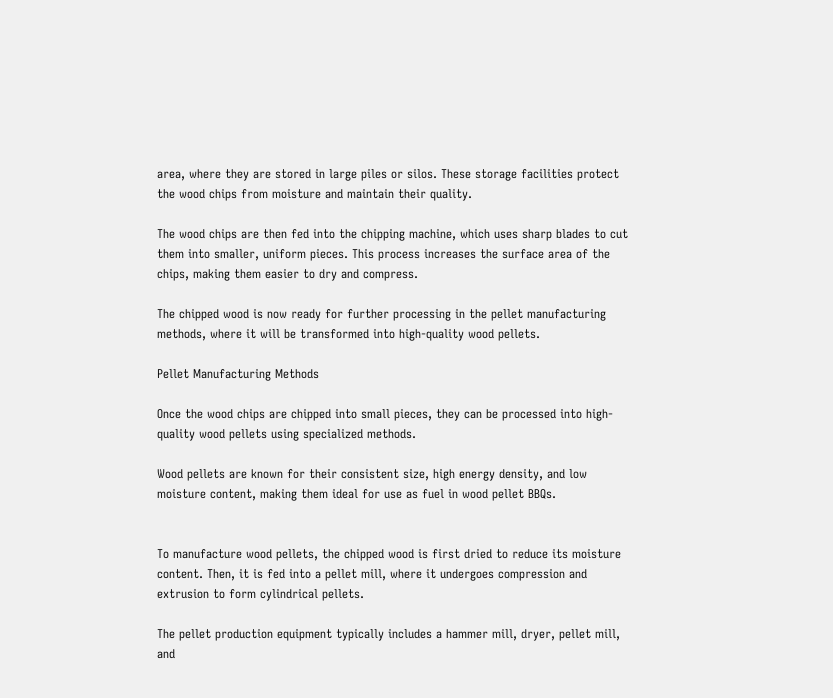area, where they are stored in large piles or silos. These storage facilities protect the wood chips from moisture and maintain their quality.

The wood chips are then fed into the chipping machine, which uses sharp blades to cut them into smaller, uniform pieces. This process increases the surface area of the chips, making them easier to dry and compress.

The chipped wood is now ready for further processing in the pellet manufacturing methods, where it will be transformed into high-quality wood pellets.

Pellet Manufacturing Methods

Once the wood chips are chipped into small pieces, they can be processed into high-quality wood pellets using specialized methods.

Wood pellets are known for their consistent size, high energy density, and low moisture content, making them ideal for use as fuel in wood pellet BBQs.


To manufacture wood pellets, the chipped wood is first dried to reduce its moisture content. Then, it is fed into a pellet mill, where it undergoes compression and extrusion to form cylindrical pellets.

The pellet production equipment typically includes a hammer mill, dryer, pellet mill, and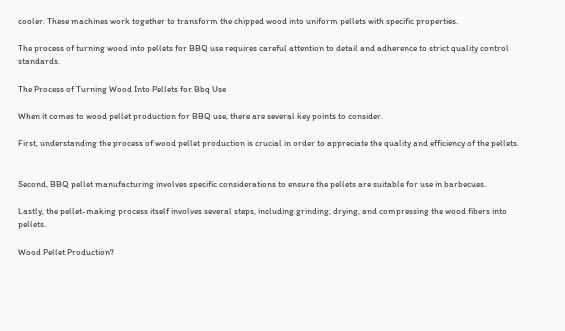cooler. These machines work together to transform the chipped wood into uniform pellets with specific properties.

The process of turning wood into pellets for BBQ use requires careful attention to detail and adherence to strict quality control standards.

The Process of Turning Wood Into Pellets for Bbq Use

When it comes to wood pellet production for BBQ use, there are several key points to consider.

First, understanding the process of wood pellet production is crucial in order to appreciate the quality and efficiency of the pellets.


Second, BBQ pellet manufacturing involves specific considerations to ensure the pellets are suitable for use in barbecues.

Lastly, the pellet-making process itself involves several steps, including grinding, drying, and compressing the wood fibers into pellets.

Wood Pellet Production?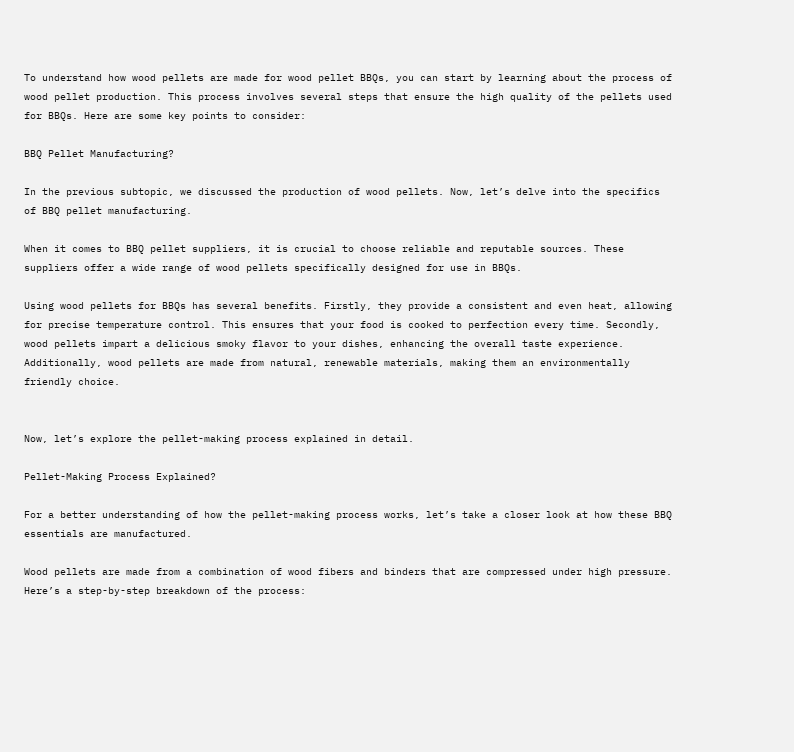To understand how wood pellets are made for wood pellet BBQs, you can start by learning about the process of wood pellet production. This process involves several steps that ensure the high quality of the pellets used for BBQs. Here are some key points to consider:

BBQ Pellet Manufacturing?

In the previous subtopic, we discussed the production of wood pellets. Now, let’s delve into the specifics of BBQ pellet manufacturing.

When it comes to BBQ pellet suppliers, it is crucial to choose reliable and reputable sources. These suppliers offer a wide range of wood pellets specifically designed for use in BBQs.

Using wood pellets for BBQs has several benefits. Firstly, they provide a consistent and even heat, allowing for precise temperature control. This ensures that your food is cooked to perfection every time. Secondly, wood pellets impart a delicious smoky flavor to your dishes, enhancing the overall taste experience. Additionally, wood pellets are made from natural, renewable materials, making them an environmentally friendly choice.


Now, let’s explore the pellet-making process explained in detail.

Pellet-Making Process Explained?

For a better understanding of how the pellet-making process works, let’s take a closer look at how these BBQ essentials are manufactured.

Wood pellets are made from a combination of wood fibers and binders that are compressed under high pressure. Here’s a step-by-step breakdown of the process: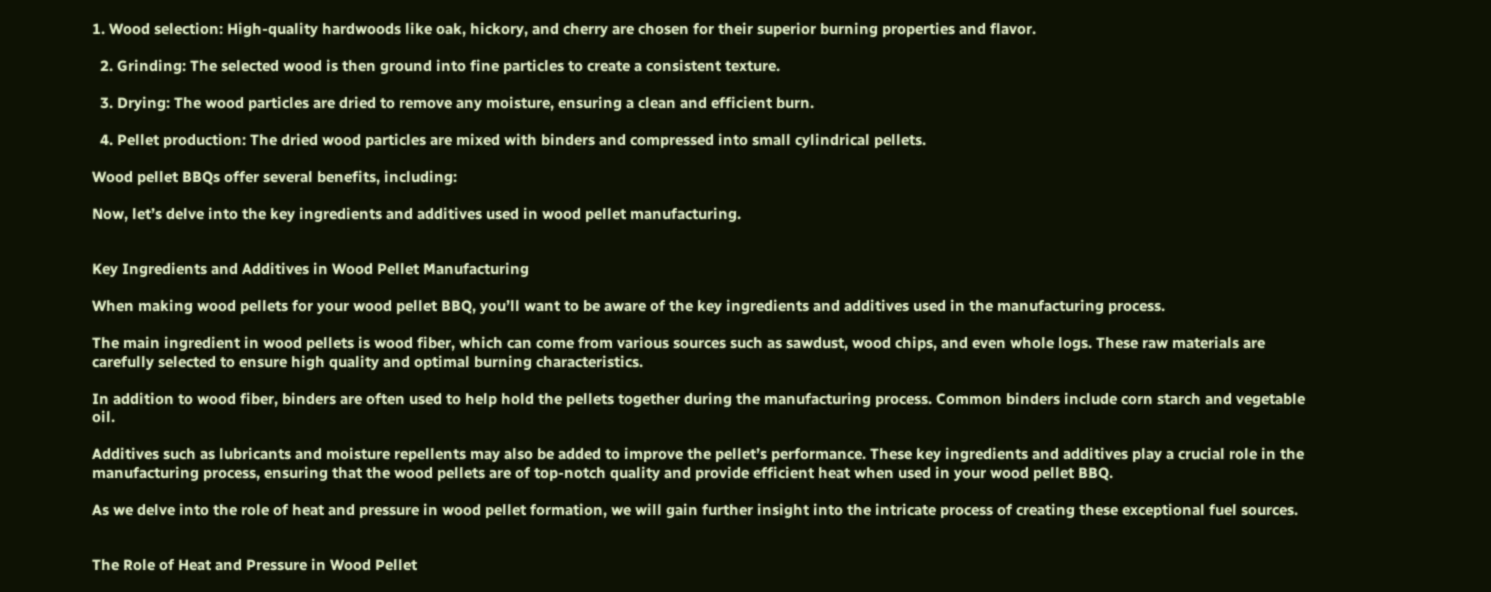1. Wood selection: High-quality hardwoods like oak, hickory, and cherry are chosen for their superior burning properties and flavor.

  2. Grinding: The selected wood is then ground into fine particles to create a consistent texture.

  3. Drying: The wood particles are dried to remove any moisture, ensuring a clean and efficient burn.

  4. Pellet production: The dried wood particles are mixed with binders and compressed into small cylindrical pellets.

Wood pellet BBQs offer several benefits, including:

Now, let’s delve into the key ingredients and additives used in wood pellet manufacturing.


Key Ingredients and Additives in Wood Pellet Manufacturing

When making wood pellets for your wood pellet BBQ, you’ll want to be aware of the key ingredients and additives used in the manufacturing process.

The main ingredient in wood pellets is wood fiber, which can come from various sources such as sawdust, wood chips, and even whole logs. These raw materials are carefully selected to ensure high quality and optimal burning characteristics.

In addition to wood fiber, binders are often used to help hold the pellets together during the manufacturing process. Common binders include corn starch and vegetable oil.

Additives such as lubricants and moisture repellents may also be added to improve the pellet’s performance. These key ingredients and additives play a crucial role in the manufacturing process, ensuring that the wood pellets are of top-notch quality and provide efficient heat when used in your wood pellet BBQ.

As we delve into the role of heat and pressure in wood pellet formation, we will gain further insight into the intricate process of creating these exceptional fuel sources.


The Role of Heat and Pressure in Wood Pellet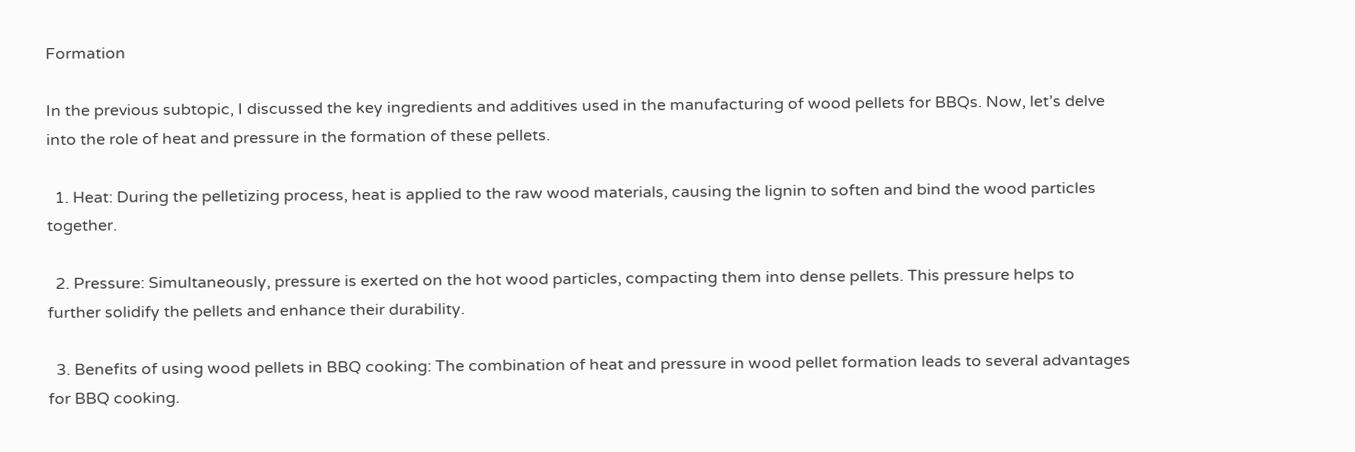Formation

In the previous subtopic, I discussed the key ingredients and additives used in the manufacturing of wood pellets for BBQs. Now, let’s delve into the role of heat and pressure in the formation of these pellets.

  1. Heat: During the pelletizing process, heat is applied to the raw wood materials, causing the lignin to soften and bind the wood particles together.

  2. Pressure: Simultaneously, pressure is exerted on the hot wood particles, compacting them into dense pellets. This pressure helps to further solidify the pellets and enhance their durability.

  3. Benefits of using wood pellets in BBQ cooking: The combination of heat and pressure in wood pellet formation leads to several advantages for BBQ cooking.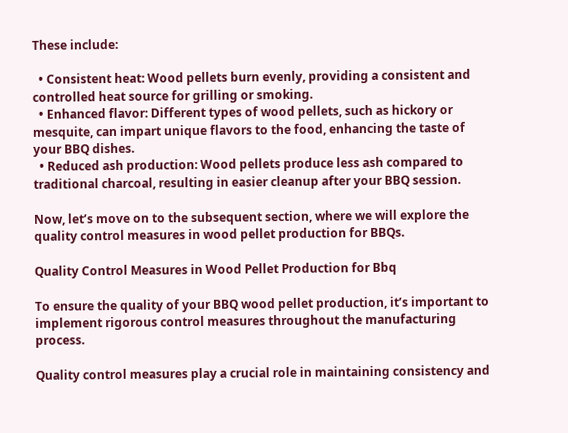These include:

  • Consistent heat: Wood pellets burn evenly, providing a consistent and controlled heat source for grilling or smoking.
  • Enhanced flavor: Different types of wood pellets, such as hickory or mesquite, can impart unique flavors to the food, enhancing the taste of your BBQ dishes.
  • Reduced ash production: Wood pellets produce less ash compared to traditional charcoal, resulting in easier cleanup after your BBQ session.

Now, let’s move on to the subsequent section, where we will explore the quality control measures in wood pellet production for BBQs.

Quality Control Measures in Wood Pellet Production for Bbq

To ensure the quality of your BBQ wood pellet production, it’s important to implement rigorous control measures throughout the manufacturing process.

Quality control measures play a crucial role in maintaining consistency and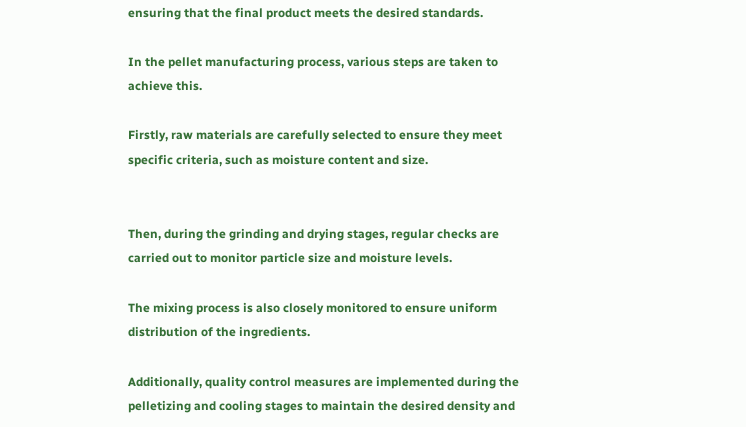ensuring that the final product meets the desired standards.

In the pellet manufacturing process, various steps are taken to achieve this.

Firstly, raw materials are carefully selected to ensure they meet specific criteria, such as moisture content and size.


Then, during the grinding and drying stages, regular checks are carried out to monitor particle size and moisture levels.

The mixing process is also closely monitored to ensure uniform distribution of the ingredients.

Additionally, quality control measures are implemented during the pelletizing and cooling stages to maintain the desired density and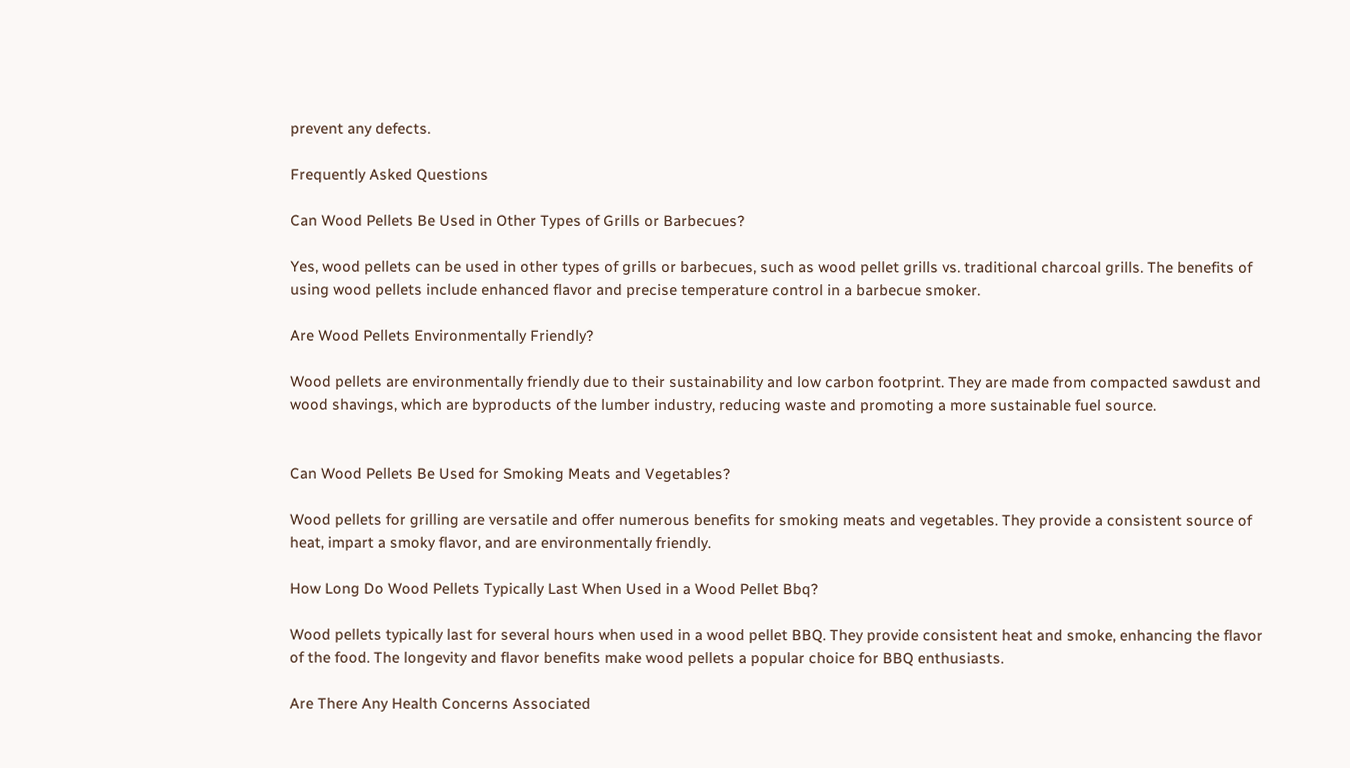prevent any defects.

Frequently Asked Questions

Can Wood Pellets Be Used in Other Types of Grills or Barbecues?

Yes, wood pellets can be used in other types of grills or barbecues, such as wood pellet grills vs. traditional charcoal grills. The benefits of using wood pellets include enhanced flavor and precise temperature control in a barbecue smoker.

Are Wood Pellets Environmentally Friendly?

Wood pellets are environmentally friendly due to their sustainability and low carbon footprint. They are made from compacted sawdust and wood shavings, which are byproducts of the lumber industry, reducing waste and promoting a more sustainable fuel source.


Can Wood Pellets Be Used for Smoking Meats and Vegetables?

Wood pellets for grilling are versatile and offer numerous benefits for smoking meats and vegetables. They provide a consistent source of heat, impart a smoky flavor, and are environmentally friendly.

How Long Do Wood Pellets Typically Last When Used in a Wood Pellet Bbq?

Wood pellets typically last for several hours when used in a wood pellet BBQ. They provide consistent heat and smoke, enhancing the flavor of the food. The longevity and flavor benefits make wood pellets a popular choice for BBQ enthusiasts.

Are There Any Health Concerns Associated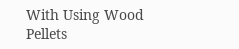With Using Wood Pellets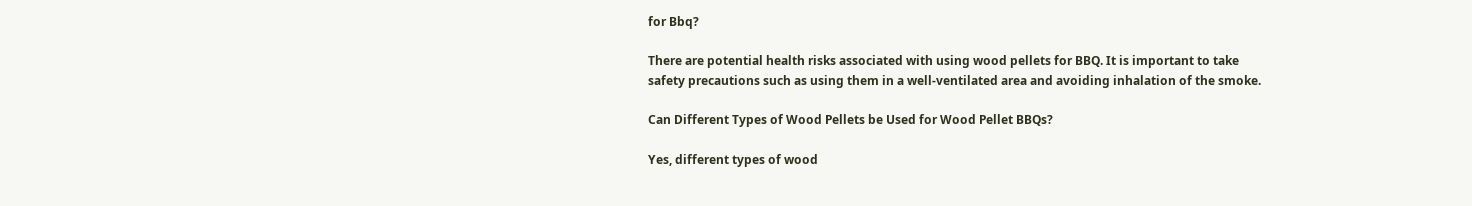for Bbq?

There are potential health risks associated with using wood pellets for BBQ. It is important to take safety precautions such as using them in a well-ventilated area and avoiding inhalation of the smoke.

Can Different Types of Wood Pellets be Used for Wood Pellet BBQs?

Yes, different types of wood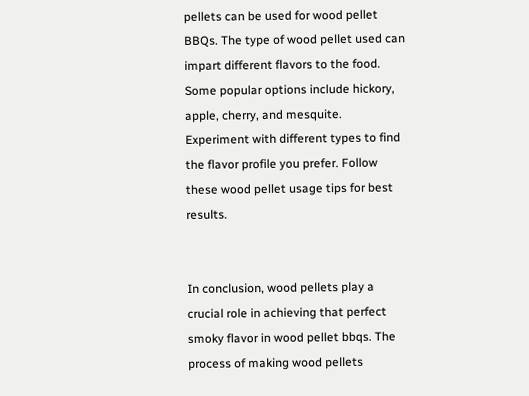pellets can be used for wood pellet BBQs. The type of wood pellet used can impart different flavors to the food. Some popular options include hickory, apple, cherry, and mesquite. Experiment with different types to find the flavor profile you prefer. Follow these wood pellet usage tips for best results.


In conclusion, wood pellets play a crucial role in achieving that perfect smoky flavor in wood pellet bbqs. The process of making wood pellets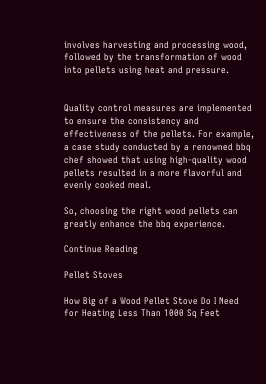involves harvesting and processing wood, followed by the transformation of wood into pellets using heat and pressure.


Quality control measures are implemented to ensure the consistency and effectiveness of the pellets. For example, a case study conducted by a renowned bbq chef showed that using high-quality wood pellets resulted in a more flavorful and evenly cooked meal.

So, choosing the right wood pellets can greatly enhance the bbq experience.

Continue Reading

Pellet Stoves

How Big of a Wood Pellet Stove Do I Need for Heating Less Than 1000 Sq Feet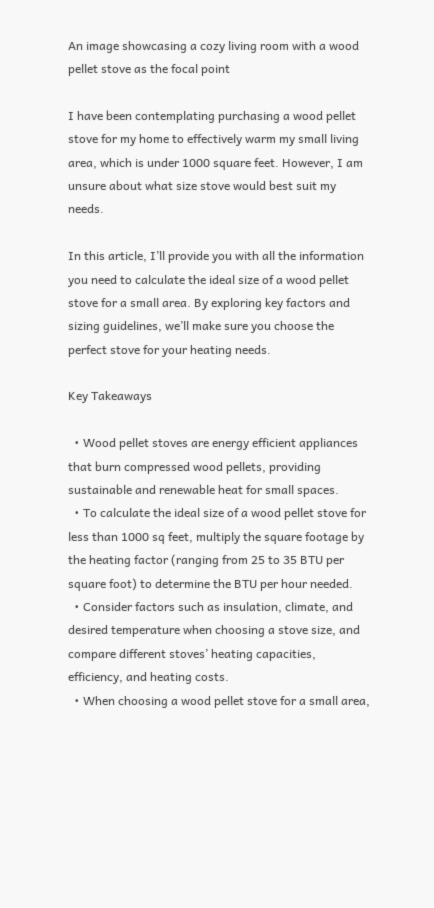An image showcasing a cozy living room with a wood pellet stove as the focal point

I have been contemplating purchasing a wood pellet stove for my home to effectively warm my small living area, which is under 1000 square feet. However, I am unsure about what size stove would best suit my needs.

In this article, I’ll provide you with all the information you need to calculate the ideal size of a wood pellet stove for a small area. By exploring key factors and sizing guidelines, we’ll make sure you choose the perfect stove for your heating needs.

Key Takeaways

  • Wood pellet stoves are energy efficient appliances that burn compressed wood pellets, providing sustainable and renewable heat for small spaces.
  • To calculate the ideal size of a wood pellet stove for less than 1000 sq feet, multiply the square footage by the heating factor (ranging from 25 to 35 BTU per square foot) to determine the BTU per hour needed.
  • Consider factors such as insulation, climate, and desired temperature when choosing a stove size, and compare different stoves’ heating capacities, efficiency, and heating costs.
  • When choosing a wood pellet stove for a small area,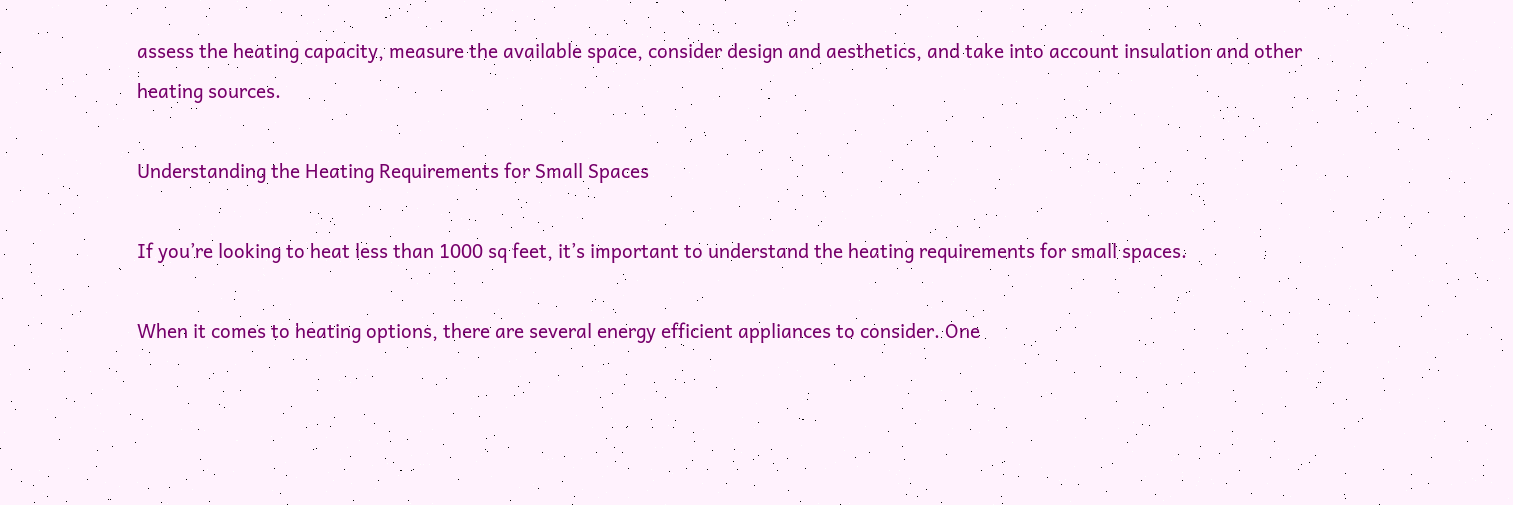assess the heating capacity, measure the available space, consider design and aesthetics, and take into account insulation and other heating sources.

Understanding the Heating Requirements for Small Spaces

If you’re looking to heat less than 1000 sq feet, it’s important to understand the heating requirements for small spaces.

When it comes to heating options, there are several energy efficient appliances to consider. One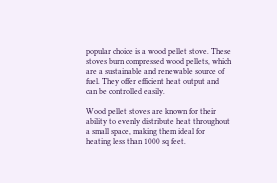popular choice is a wood pellet stove. These stoves burn compressed wood pellets, which are a sustainable and renewable source of fuel. They offer efficient heat output and can be controlled easily.

Wood pellet stoves are known for their ability to evenly distribute heat throughout a small space, making them ideal for heating less than 1000 sq feet.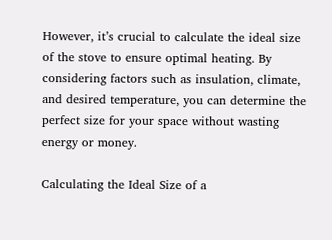However, it’s crucial to calculate the ideal size of the stove to ensure optimal heating. By considering factors such as insulation, climate, and desired temperature, you can determine the perfect size for your space without wasting energy or money.

Calculating the Ideal Size of a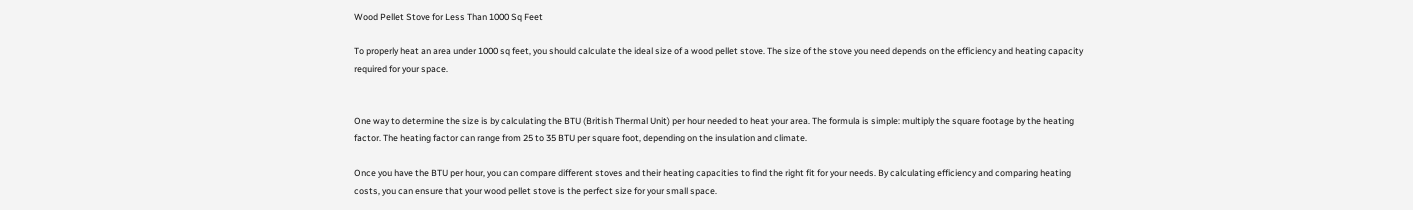Wood Pellet Stove for Less Than 1000 Sq Feet

To properly heat an area under 1000 sq feet, you should calculate the ideal size of a wood pellet stove. The size of the stove you need depends on the efficiency and heating capacity required for your space.


One way to determine the size is by calculating the BTU (British Thermal Unit) per hour needed to heat your area. The formula is simple: multiply the square footage by the heating factor. The heating factor can range from 25 to 35 BTU per square foot, depending on the insulation and climate.

Once you have the BTU per hour, you can compare different stoves and their heating capacities to find the right fit for your needs. By calculating efficiency and comparing heating costs, you can ensure that your wood pellet stove is the perfect size for your small space.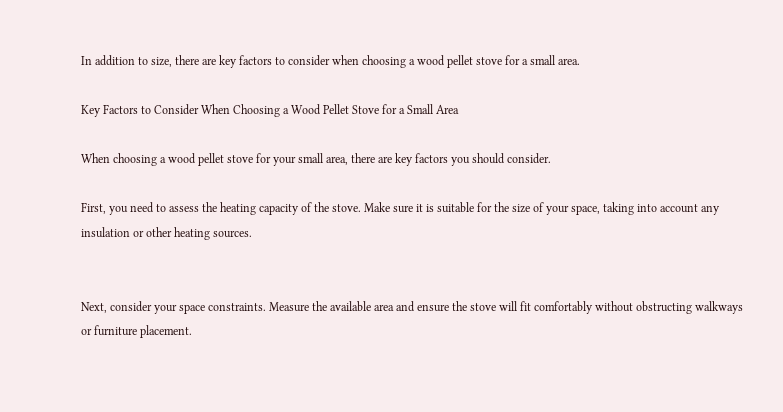In addition to size, there are key factors to consider when choosing a wood pellet stove for a small area.

Key Factors to Consider When Choosing a Wood Pellet Stove for a Small Area

When choosing a wood pellet stove for your small area, there are key factors you should consider.

First, you need to assess the heating capacity of the stove. Make sure it is suitable for the size of your space, taking into account any insulation or other heating sources.


Next, consider your space constraints. Measure the available area and ensure the stove will fit comfortably without obstructing walkways or furniture placement.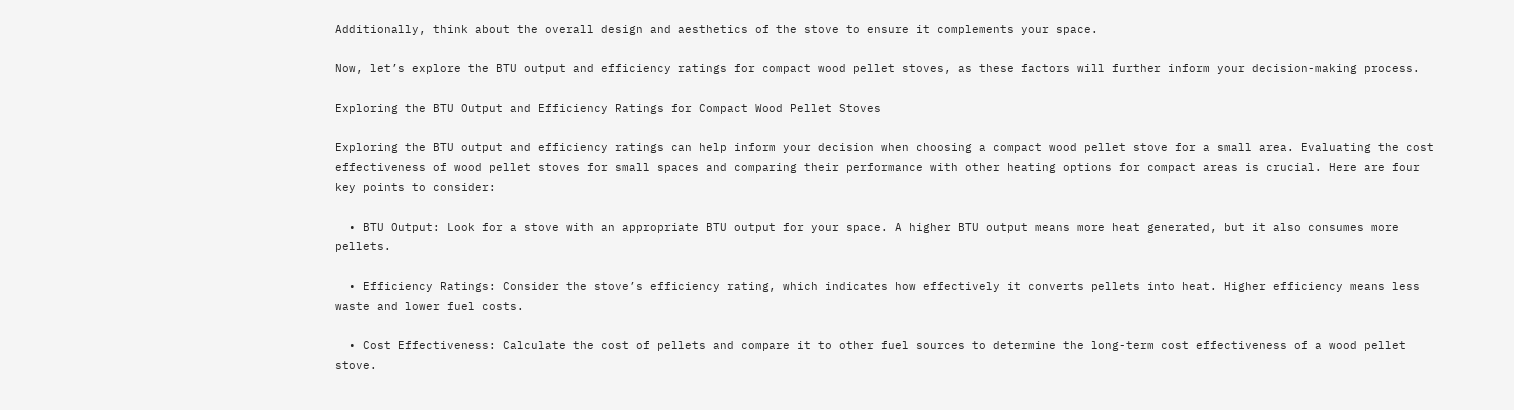Additionally, think about the overall design and aesthetics of the stove to ensure it complements your space.

Now, let’s explore the BTU output and efficiency ratings for compact wood pellet stoves, as these factors will further inform your decision-making process.

Exploring the BTU Output and Efficiency Ratings for Compact Wood Pellet Stoves

Exploring the BTU output and efficiency ratings can help inform your decision when choosing a compact wood pellet stove for a small area. Evaluating the cost effectiveness of wood pellet stoves for small spaces and comparing their performance with other heating options for compact areas is crucial. Here are four key points to consider:

  • BTU Output: Look for a stove with an appropriate BTU output for your space. A higher BTU output means more heat generated, but it also consumes more pellets.

  • Efficiency Ratings: Consider the stove’s efficiency rating, which indicates how effectively it converts pellets into heat. Higher efficiency means less waste and lower fuel costs.

  • Cost Effectiveness: Calculate the cost of pellets and compare it to other fuel sources to determine the long-term cost effectiveness of a wood pellet stove.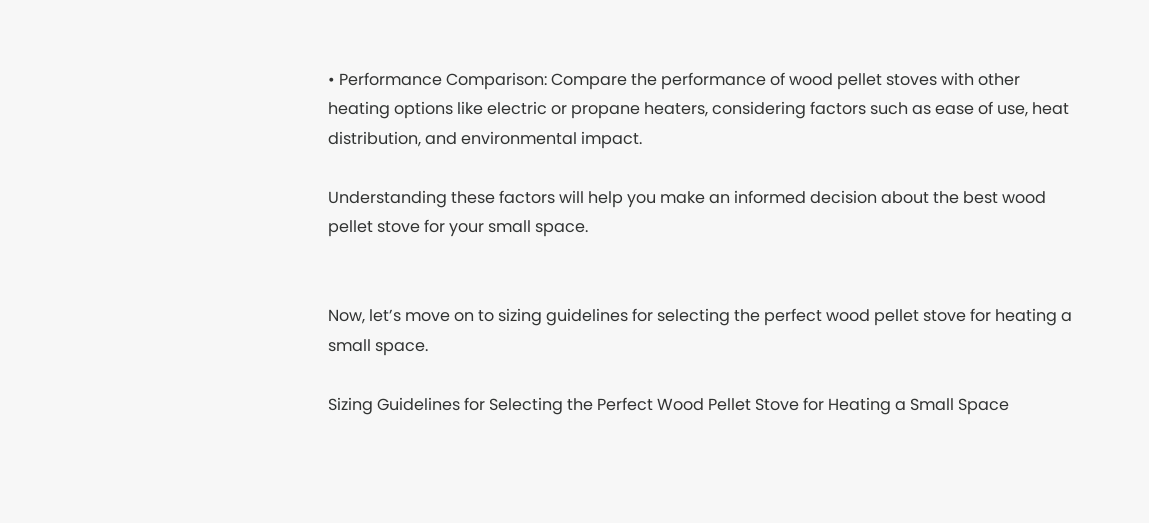• Performance Comparison: Compare the performance of wood pellet stoves with other heating options like electric or propane heaters, considering factors such as ease of use, heat distribution, and environmental impact.

Understanding these factors will help you make an informed decision about the best wood pellet stove for your small space.


Now, let’s move on to sizing guidelines for selecting the perfect wood pellet stove for heating a small space.

Sizing Guidelines for Selecting the Perfect Wood Pellet Stove for Heating a Small Space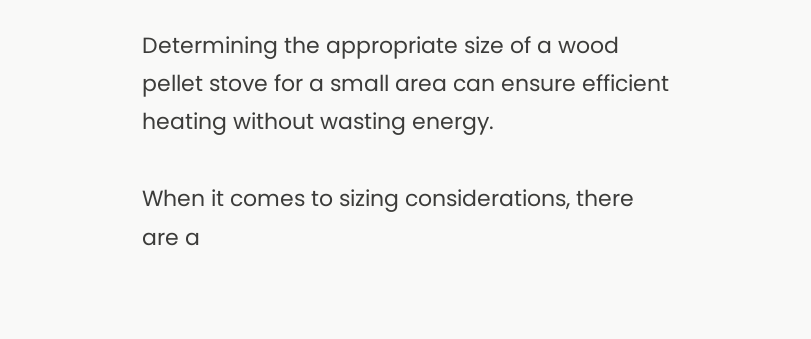Determining the appropriate size of a wood pellet stove for a small area can ensure efficient heating without wasting energy.

When it comes to sizing considerations, there are a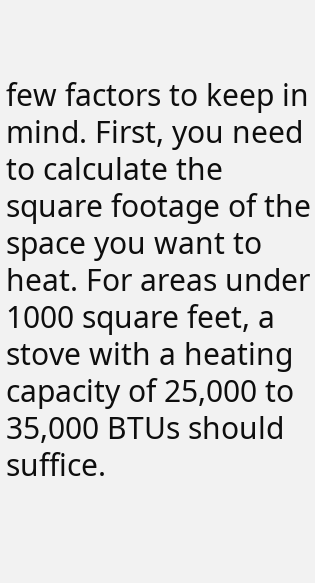few factors to keep in mind. First, you need to calculate the square footage of the space you want to heat. For areas under 1000 square feet, a stove with a heating capacity of 25,000 to 35,000 BTUs should suffice.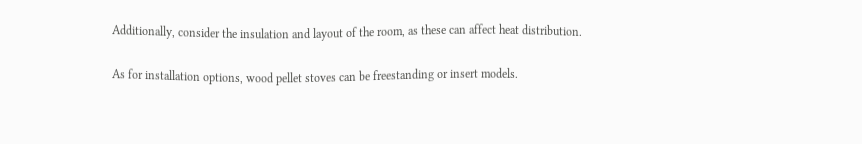Additionally, consider the insulation and layout of the room, as these can affect heat distribution.

As for installation options, wood pellet stoves can be freestanding or insert models.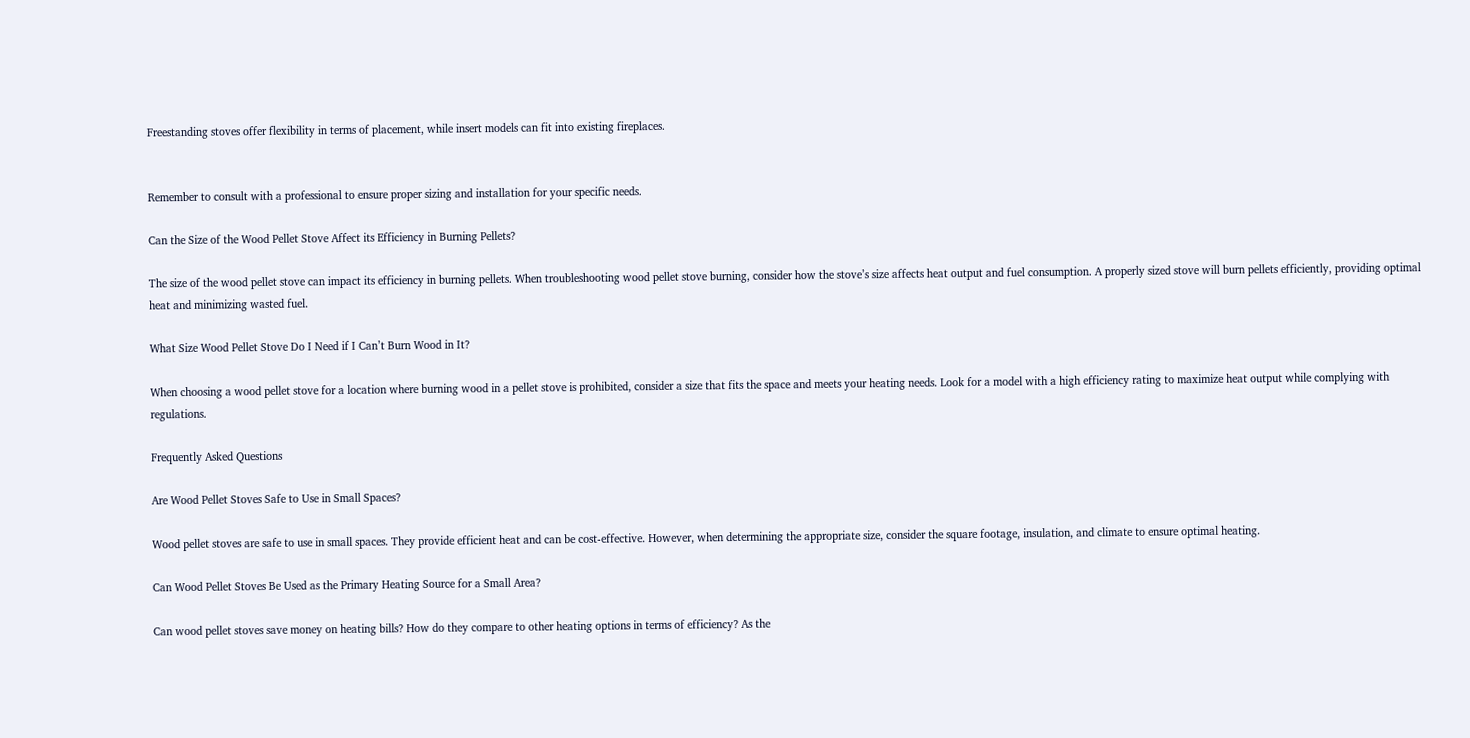Freestanding stoves offer flexibility in terms of placement, while insert models can fit into existing fireplaces.


Remember to consult with a professional to ensure proper sizing and installation for your specific needs.

Can the Size of the Wood Pellet Stove Affect its Efficiency in Burning Pellets?

The size of the wood pellet stove can impact its efficiency in burning pellets. When troubleshooting wood pellet stove burning, consider how the stove’s size affects heat output and fuel consumption. A properly sized stove will burn pellets efficiently, providing optimal heat and minimizing wasted fuel.

What Size Wood Pellet Stove Do I Need if I Can’t Burn Wood in It?

When choosing a wood pellet stove for a location where burning wood in a pellet stove is prohibited, consider a size that fits the space and meets your heating needs. Look for a model with a high efficiency rating to maximize heat output while complying with regulations.

Frequently Asked Questions

Are Wood Pellet Stoves Safe to Use in Small Spaces?

Wood pellet stoves are safe to use in small spaces. They provide efficient heat and can be cost-effective. However, when determining the appropriate size, consider the square footage, insulation, and climate to ensure optimal heating.

Can Wood Pellet Stoves Be Used as the Primary Heating Source for a Small Area?

Can wood pellet stoves save money on heating bills? How do they compare to other heating options in terms of efficiency? As the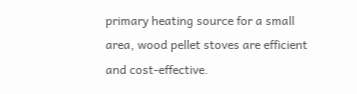primary heating source for a small area, wood pellet stoves are efficient and cost-effective.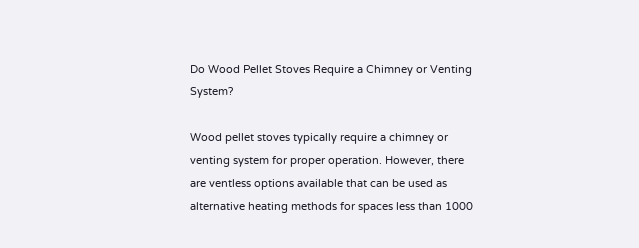Do Wood Pellet Stoves Require a Chimney or Venting System?

Wood pellet stoves typically require a chimney or venting system for proper operation. However, there are ventless options available that can be used as alternative heating methods for spaces less than 1000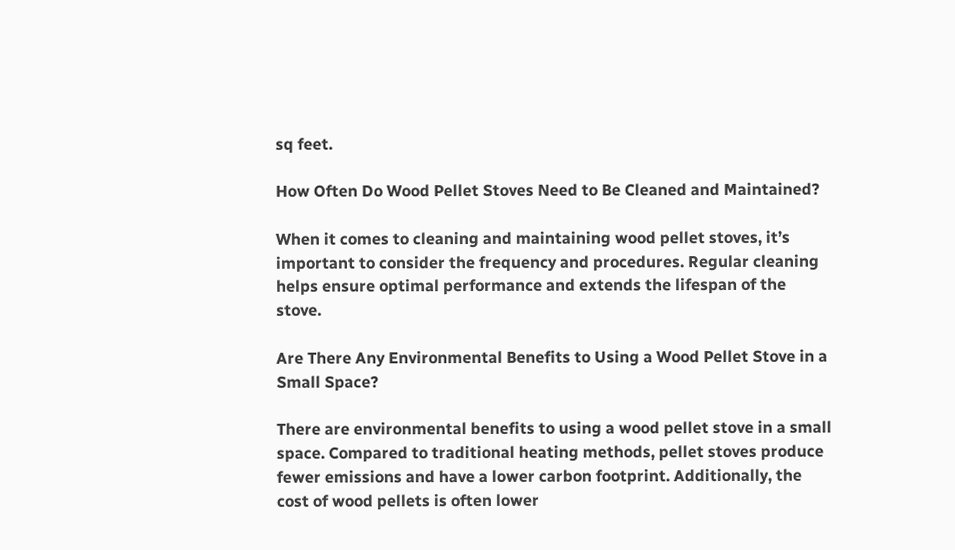sq feet.

How Often Do Wood Pellet Stoves Need to Be Cleaned and Maintained?

When it comes to cleaning and maintaining wood pellet stoves, it’s important to consider the frequency and procedures. Regular cleaning helps ensure optimal performance and extends the lifespan of the stove.

Are There Any Environmental Benefits to Using a Wood Pellet Stove in a Small Space?

There are environmental benefits to using a wood pellet stove in a small space. Compared to traditional heating methods, pellet stoves produce fewer emissions and have a lower carbon footprint. Additionally, the cost of wood pellets is often lower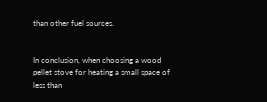than other fuel sources.


In conclusion, when choosing a wood pellet stove for heating a small space of less than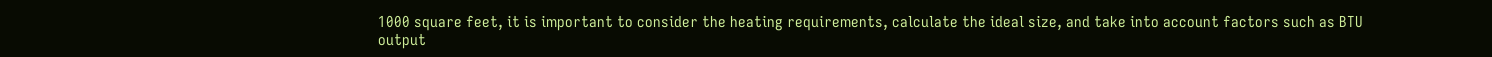1000 square feet, it is important to consider the heating requirements, calculate the ideal size, and take into account factors such as BTU output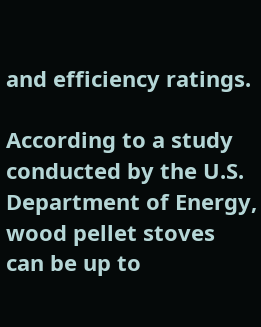and efficiency ratings.

According to a study conducted by the U.S. Department of Energy, wood pellet stoves can be up to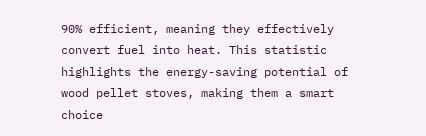90% efficient, meaning they effectively convert fuel into heat. This statistic highlights the energy-saving potential of wood pellet stoves, making them a smart choice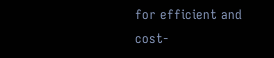for efficient and cost-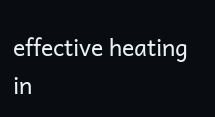effective heating in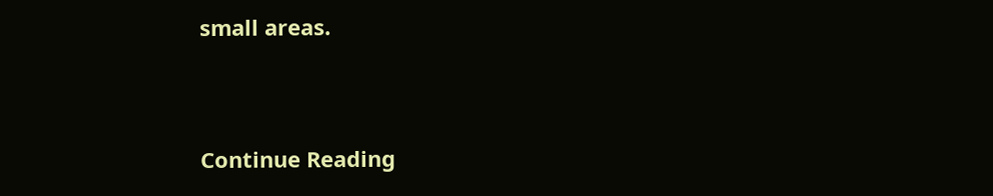small areas.


Continue Reading